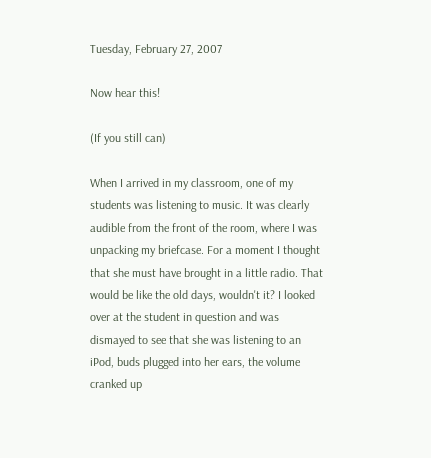Tuesday, February 27, 2007

Now hear this!

(If you still can)

When I arrived in my classroom, one of my students was listening to music. It was clearly audible from the front of the room, where I was unpacking my briefcase. For a moment I thought that she must have brought in a little radio. That would be like the old days, wouldn't it? I looked over at the student in question and was dismayed to see that she was listening to an iPod, buds plugged into her ears, the volume cranked up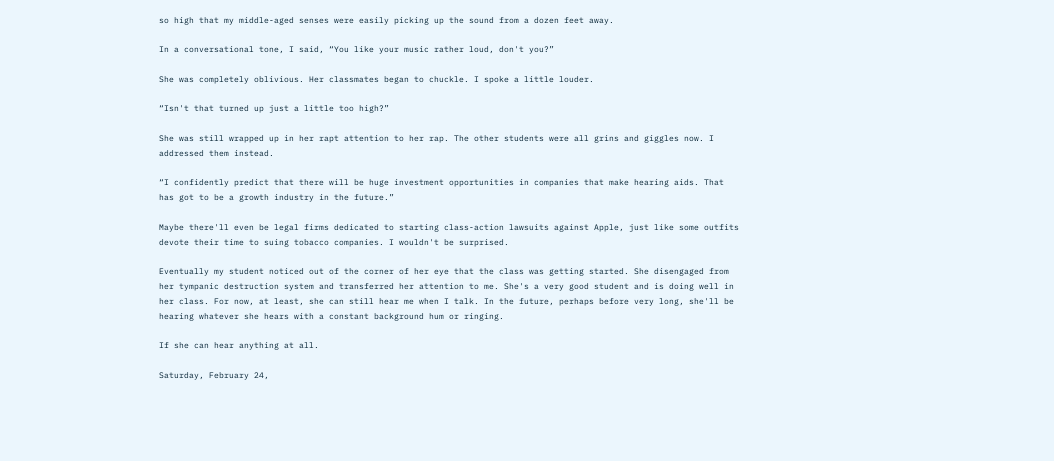so high that my middle-aged senses were easily picking up the sound from a dozen feet away.

In a conversational tone, I said, “You like your music rather loud, don't you?”

She was completely oblivious. Her classmates began to chuckle. I spoke a little louder.

“Isn't that turned up just a little too high?”

She was still wrapped up in her rapt attention to her rap. The other students were all grins and giggles now. I addressed them instead.

“I confidently predict that there will be huge investment opportunities in companies that make hearing aids. That has got to be a growth industry in the future.”

Maybe there'll even be legal firms dedicated to starting class-action lawsuits against Apple, just like some outfits devote their time to suing tobacco companies. I wouldn't be surprised.

Eventually my student noticed out of the corner of her eye that the class was getting started. She disengaged from her tympanic destruction system and transferred her attention to me. She's a very good student and is doing well in her class. For now, at least, she can still hear me when I talk. In the future, perhaps before very long, she'll be hearing whatever she hears with a constant background hum or ringing.

If she can hear anything at all.

Saturday, February 24,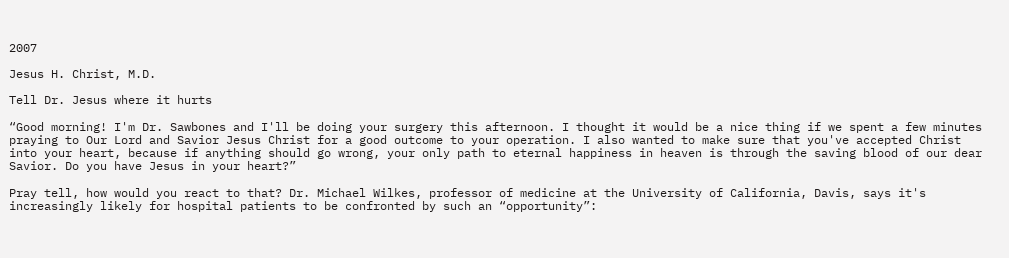2007

Jesus H. Christ, M.D.

Tell Dr. Jesus where it hurts

“Good morning! I'm Dr. Sawbones and I'll be doing your surgery this afternoon. I thought it would be a nice thing if we spent a few minutes praying to Our Lord and Savior Jesus Christ for a good outcome to your operation. I also wanted to make sure that you've accepted Christ into your heart, because if anything should go wrong, your only path to eternal happiness in heaven is through the saving blood of our dear Savior. Do you have Jesus in your heart?”

Pray tell, how would you react to that? Dr. Michael Wilkes, professor of medicine at the University of California, Davis, says it's increasingly likely for hospital patients to be confronted by such an “opportunity”: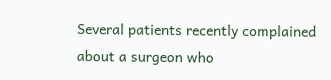Several patients recently complained about a surgeon who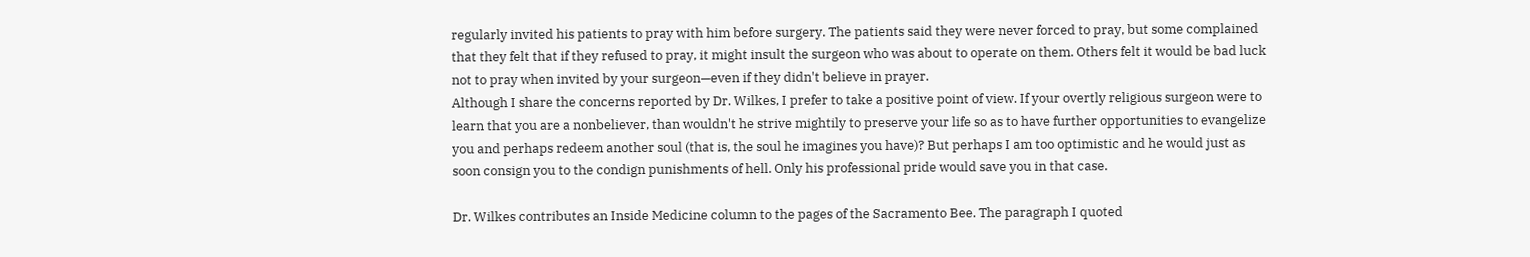regularly invited his patients to pray with him before surgery. The patients said they were never forced to pray, but some complained that they felt that if they refused to pray, it might insult the surgeon who was about to operate on them. Others felt it would be bad luck not to pray when invited by your surgeon—even if they didn't believe in prayer.
Although I share the concerns reported by Dr. Wilkes, I prefer to take a positive point of view. If your overtly religious surgeon were to learn that you are a nonbeliever, than wouldn't he strive mightily to preserve your life so as to have further opportunities to evangelize you and perhaps redeem another soul (that is, the soul he imagines you have)? But perhaps I am too optimistic and he would just as soon consign you to the condign punishments of hell. Only his professional pride would save you in that case.

Dr. Wilkes contributes an Inside Medicine column to the pages of the Sacramento Bee. The paragraph I quoted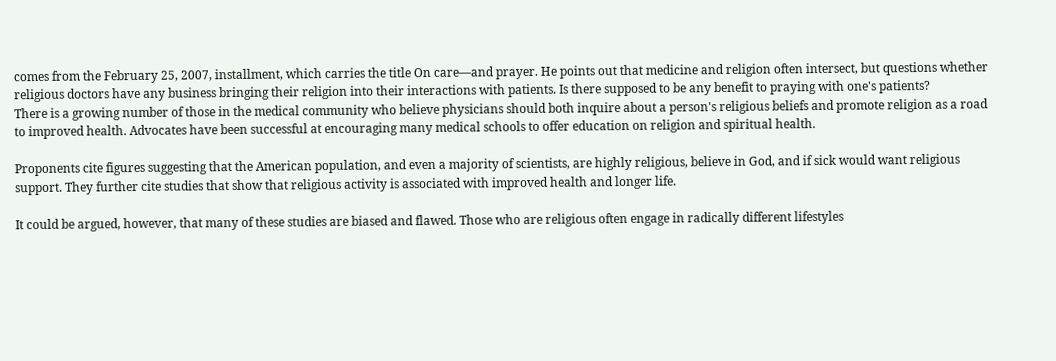comes from the February 25, 2007, installment, which carries the title On care—and prayer. He points out that medicine and religion often intersect, but questions whether religious doctors have any business bringing their religion into their interactions with patients. Is there supposed to be any benefit to praying with one's patients?
There is a growing number of those in the medical community who believe physicians should both inquire about a person's religious beliefs and promote religion as a road to improved health. Advocates have been successful at encouraging many medical schools to offer education on religion and spiritual health.

Proponents cite figures suggesting that the American population, and even a majority of scientists, are highly religious, believe in God, and if sick would want religious support. They further cite studies that show that religious activity is associated with improved health and longer life.

It could be argued, however, that many of these studies are biased and flawed. Those who are religious often engage in radically different lifestyles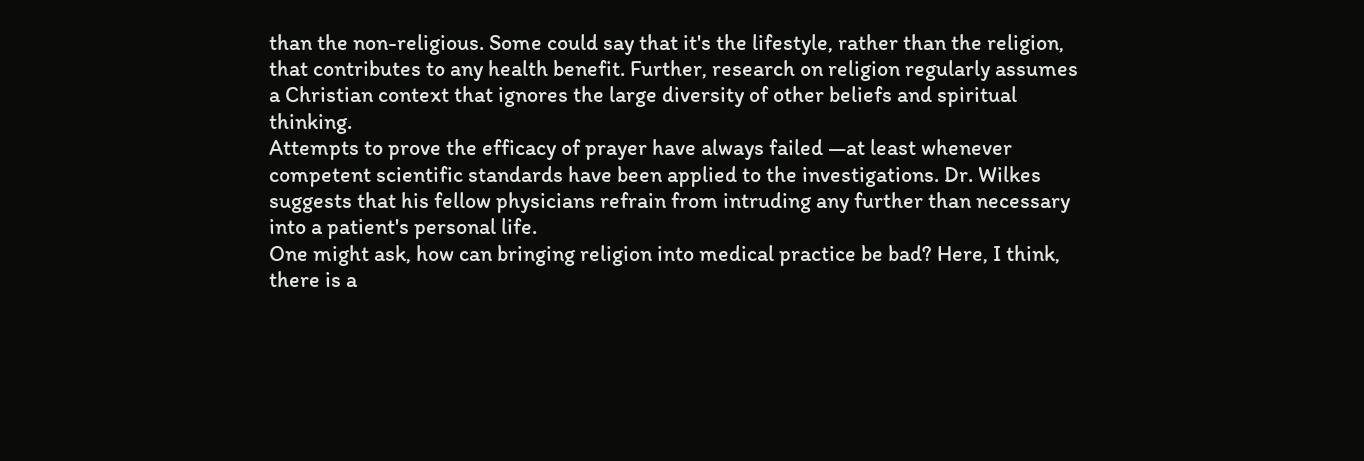than the non-religious. Some could say that it's the lifestyle, rather than the religion, that contributes to any health benefit. Further, research on religion regularly assumes a Christian context that ignores the large diversity of other beliefs and spiritual thinking.
Attempts to prove the efficacy of prayer have always failed —at least whenever competent scientific standards have been applied to the investigations. Dr. Wilkes suggests that his fellow physicians refrain from intruding any further than necessary into a patient's personal life.
One might ask, how can bringing religion into medical practice be bad? Here, I think, there is a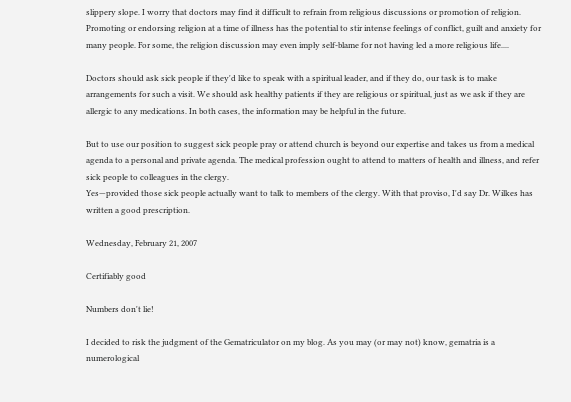slippery slope. I worry that doctors may find it difficult to refrain from religious discussions or promotion of religion. Promoting or endorsing religion at a time of illness has the potential to stir intense feelings of conflict, guilt and anxiety for many people. For some, the religion discussion may even imply self-blame for not having led a more religious life....

Doctors should ask sick people if they'd like to speak with a spiritual leader, and if they do, our task is to make arrangements for such a visit. We should ask healthy patients if they are religious or spiritual, just as we ask if they are allergic to any medications. In both cases, the information may be helpful in the future.

But to use our position to suggest sick people pray or attend church is beyond our expertise and takes us from a medical agenda to a personal and private agenda. The medical profession ought to attend to matters of health and illness, and refer sick people to colleagues in the clergy.
Yes—provided those sick people actually want to talk to members of the clergy. With that proviso, I'd say Dr. Wilkes has written a good prescription.

Wednesday, February 21, 2007

Certifiably good

Numbers don't lie!

I decided to risk the judgment of the Gematriculator on my blog. As you may (or may not) know, gematria is a numerological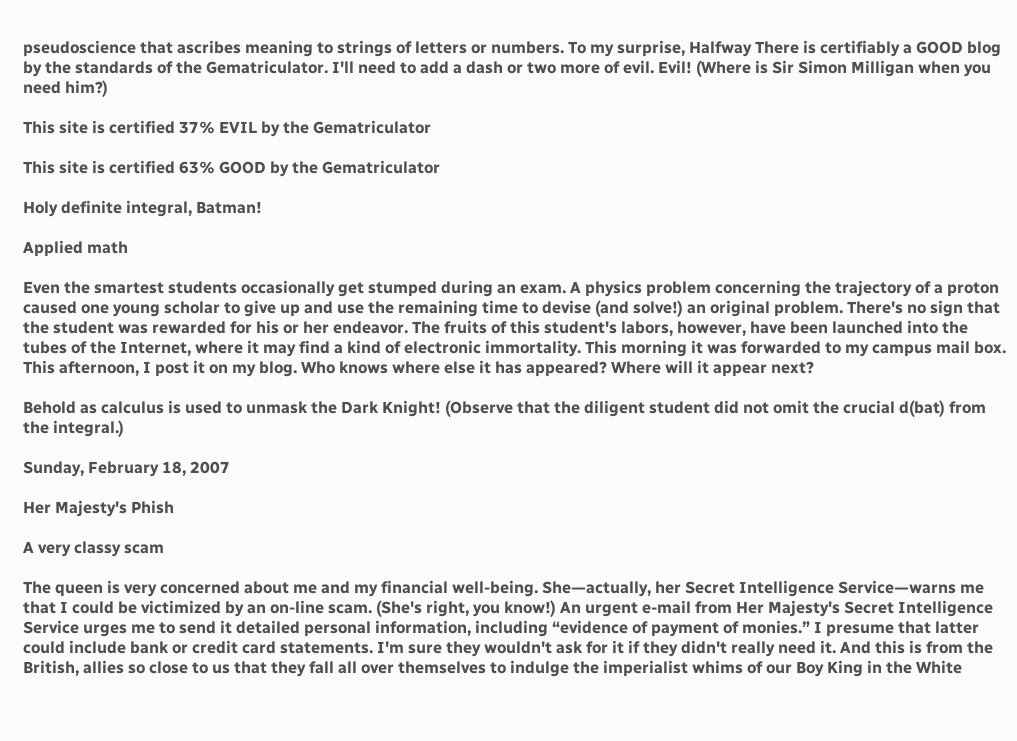pseudoscience that ascribes meaning to strings of letters or numbers. To my surprise, Halfway There is certifiably a GOOD blog by the standards of the Gematriculator. I'll need to add a dash or two more of evil. Evil! (Where is Sir Simon Milligan when you need him?)

This site is certified 37% EVIL by the Gematriculator

This site is certified 63% GOOD by the Gematriculator

Holy definite integral, Batman!

Applied math

Even the smartest students occasionally get stumped during an exam. A physics problem concerning the trajectory of a proton caused one young scholar to give up and use the remaining time to devise (and solve!) an original problem. There's no sign that the student was rewarded for his or her endeavor. The fruits of this student's labors, however, have been launched into the tubes of the Internet, where it may find a kind of electronic immortality. This morning it was forwarded to my campus mail box. This afternoon, I post it on my blog. Who knows where else it has appeared? Where will it appear next?

Behold as calculus is used to unmask the Dark Knight! (Observe that the diligent student did not omit the crucial d(bat) from the integral.)

Sunday, February 18, 2007

Her Majesty's Phish

A very classy scam

The queen is very concerned about me and my financial well-being. She—actually, her Secret Intelligence Service—warns me that I could be victimized by an on-line scam. (She's right, you know!) An urgent e-mail from Her Majesty's Secret Intelligence Service urges me to send it detailed personal information, including “evidence of payment of monies.” I presume that latter could include bank or credit card statements. I'm sure they wouldn't ask for it if they didn't really need it. And this is from the British, allies so close to us that they fall all over themselves to indulge the imperialist whims of our Boy King in the White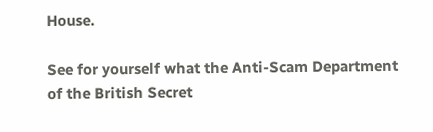House.

See for yourself what the Anti-Scam Department of the British Secret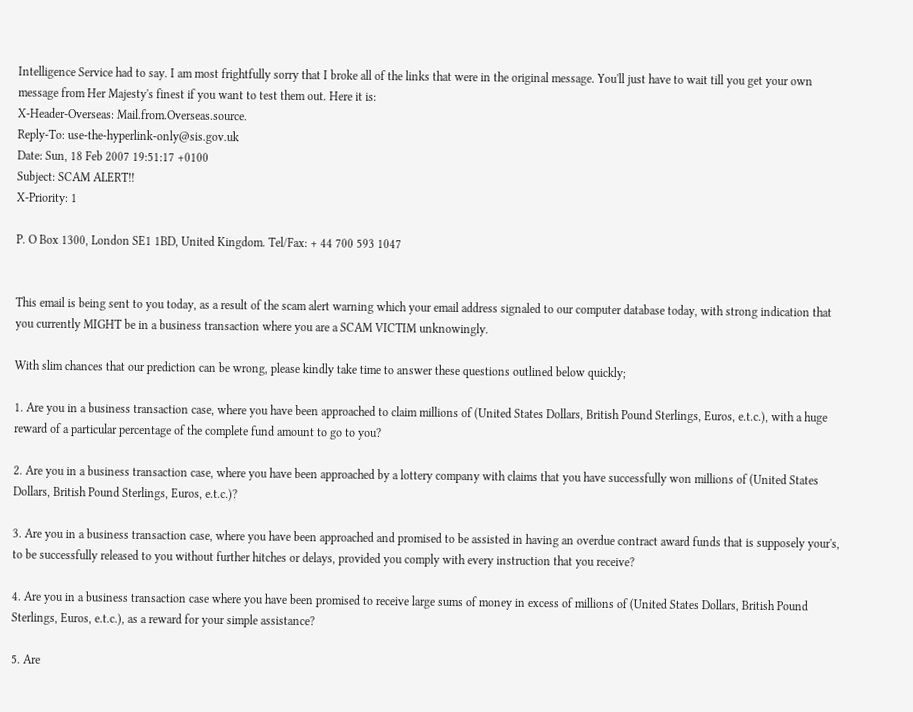Intelligence Service had to say. I am most frightfully sorry that I broke all of the links that were in the original message. You'll just have to wait till you get your own message from Her Majesty's finest if you want to test them out. Here it is:
X-Header-Overseas: Mail.from.Overseas.source.
Reply-To: use-the-hyperlink-only@sis.gov.uk
Date: Sun, 18 Feb 2007 19:51:17 +0100
Subject: SCAM ALERT!!
X-Priority: 1

P. O Box 1300, London SE1 1BD, United Kingdom. Tel/Fax: + 44 700 593 1047


This email is being sent to you today, as a result of the scam alert warning which your email address signaled to our computer database today, with strong indication that you currently MIGHT be in a business transaction where you are a SCAM VICTIM unknowingly.

With slim chances that our prediction can be wrong, please kindly take time to answer these questions outlined below quickly;

1. Are you in a business transaction case, where you have been approached to claim millions of (United States Dollars, British Pound Sterlings, Euros, e.t.c.), with a huge reward of a particular percentage of the complete fund amount to go to you?

2. Are you in a business transaction case, where you have been approached by a lottery company with claims that you have successfully won millions of (United States Dollars, British Pound Sterlings, Euros, e.t.c.)?

3. Are you in a business transaction case, where you have been approached and promised to be assisted in having an overdue contract award funds that is supposely your's, to be successfully released to you without further hitches or delays, provided you comply with every instruction that you receive?

4. Are you in a business transaction case where you have been promised to receive large sums of money in excess of millions of (United States Dollars, British Pound Sterlings, Euros, e.t.c.), as a reward for your simple assistance?

5. Are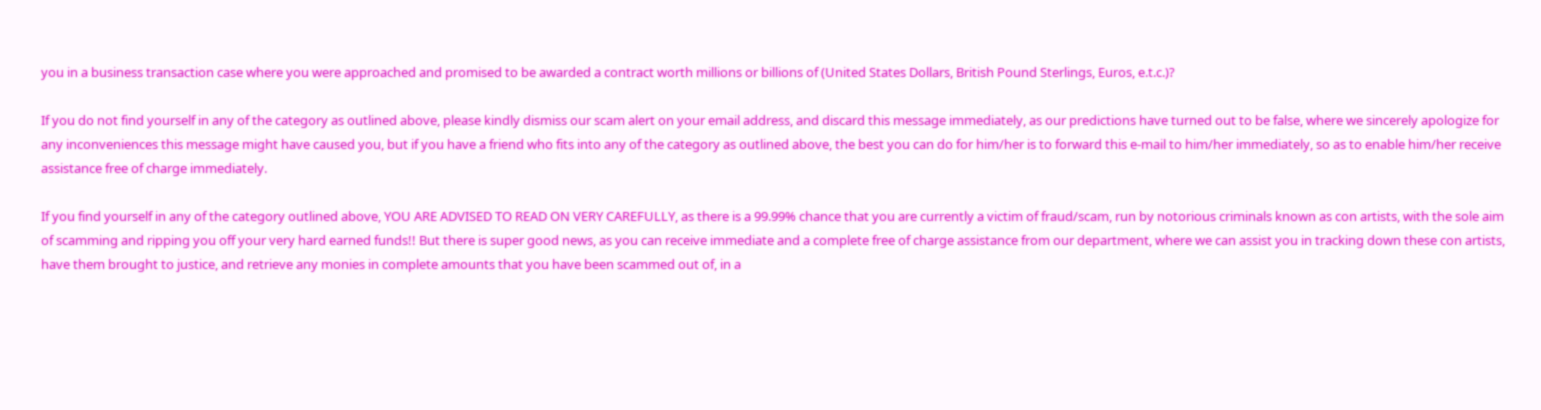you in a business transaction case where you were approached and promised to be awarded a contract worth millions or billions of (United States Dollars, British Pound Sterlings, Euros, e.t.c.)?

If you do not find yourself in any of the category as outlined above, please kindly dismiss our scam alert on your email address, and discard this message immediately, as our predictions have turned out to be false, where we sincerely apologize for any inconveniences this message might have caused you, but if you have a friend who fits into any of the category as outlined above, the best you can do for him/her is to forward this e-mail to him/her immediately, so as to enable him/her receive assistance free of charge immediately.

If you find yourself in any of the category outlined above, YOU ARE ADVISED TO READ ON VERY CAREFULLY, as there is a 99.99% chance that you are currently a victim of fraud/scam, run by notorious criminals known as con artists, with the sole aim of scamming and ripping you off your very hard earned funds!! But there is super good news, as you can receive immediate and a complete free of charge assistance from our department, where we can assist you in tracking down these con artists, have them brought to justice, and retrieve any monies in complete amounts that you have been scammed out of, in a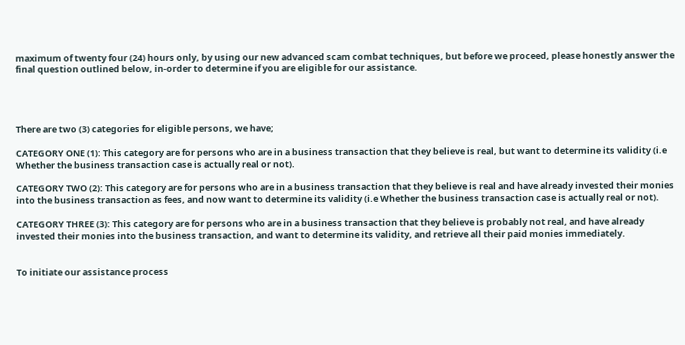maximum of twenty four (24) hours only, by using our new advanced scam combat techniques, but before we proceed, please honestly answer the final question outlined below, in-order to determine if you are eligible for our assistance.




There are two (3) categories for eligible persons, we have;

CATEGORY ONE (1): This category are for persons who are in a business transaction that they believe is real, but want to determine its validity (i.e Whether the business transaction case is actually real or not).

CATEGORY TWO (2): This category are for persons who are in a business transaction that they believe is real and have already invested their monies into the business transaction as fees, and now want to determine its validity (i.e Whether the business transaction case is actually real or not).

CATEGORY THREE (3): This category are for persons who are in a business transaction that they believe is probably not real, and have already invested their monies into the business transaction, and want to determine its validity, and retrieve all their paid monies immediately.


To initiate our assistance process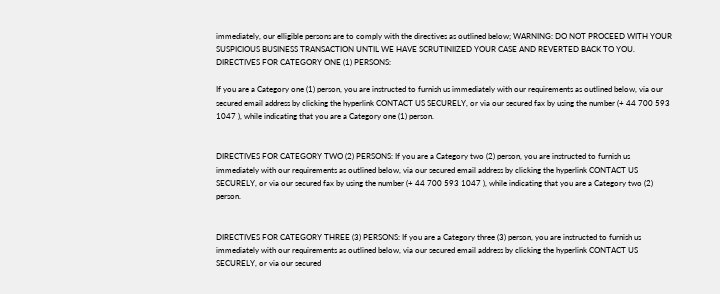immediately, our elligible persons are to comply with the directives as outlined below; WARNING: DO NOT PROCEED WITH YOUR SUSPICIOUS BUSINESS TRANSACTION UNTIL WE HAVE SCRUTINIIZED YOUR CASE AND REVERTED BACK TO YOU. DIRECTIVES FOR CATEGORY ONE (1) PERSONS:

If you are a Category one (1) person, you are instructed to furnish us immediately with our requirements as outlined below, via our secured email address by clicking the hyperlink CONTACT US SECURELY, or via our secured fax by using the number (+ 44 700 593 1047 ), while indicating that you are a Category one (1) person.


DIRECTIVES FOR CATEGORY TWO (2) PERSONS: If you are a Category two (2) person, you are instructed to furnish us immediately with our requirements as outlined below, via our secured email address by clicking the hyperlink CONTACT US SECURELY, or via our secured fax by using the number (+ 44 700 593 1047 ), while indicating that you are a Category two (2) person.


DIRECTIVES FOR CATEGORY THREE (3) PERSONS: If you are a Category three (3) person, you are instructed to furnish us immediately with our requirements as outlined below, via our secured email address by clicking the hyperlink CONTACT US SECURELY, or via our secured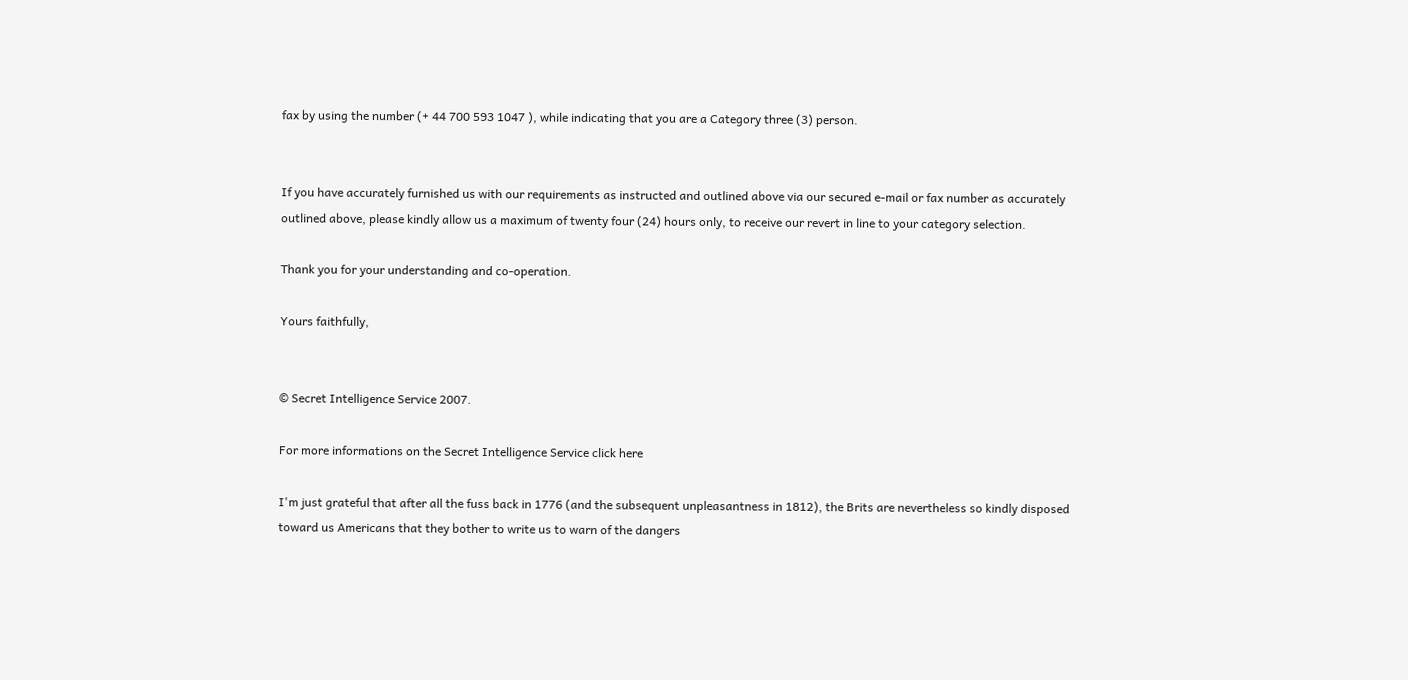fax by using the number (+ 44 700 593 1047 ), while indicating that you are a Category three (3) person.


If you have accurately furnished us with our requirements as instructed and outlined above via our secured e-mail or fax number as accurately outlined above, please kindly allow us a maximum of twenty four (24) hours only, to receive our revert in line to your category selection.

Thank you for your understanding and co-operation.

Yours faithfully,


© Secret Intelligence Service 2007.

For more informations on the Secret Intelligence Service click here

I'm just grateful that after all the fuss back in 1776 (and the subsequent unpleasantness in 1812), the Brits are nevertheless so kindly disposed toward us Americans that they bother to write us to warn of the dangers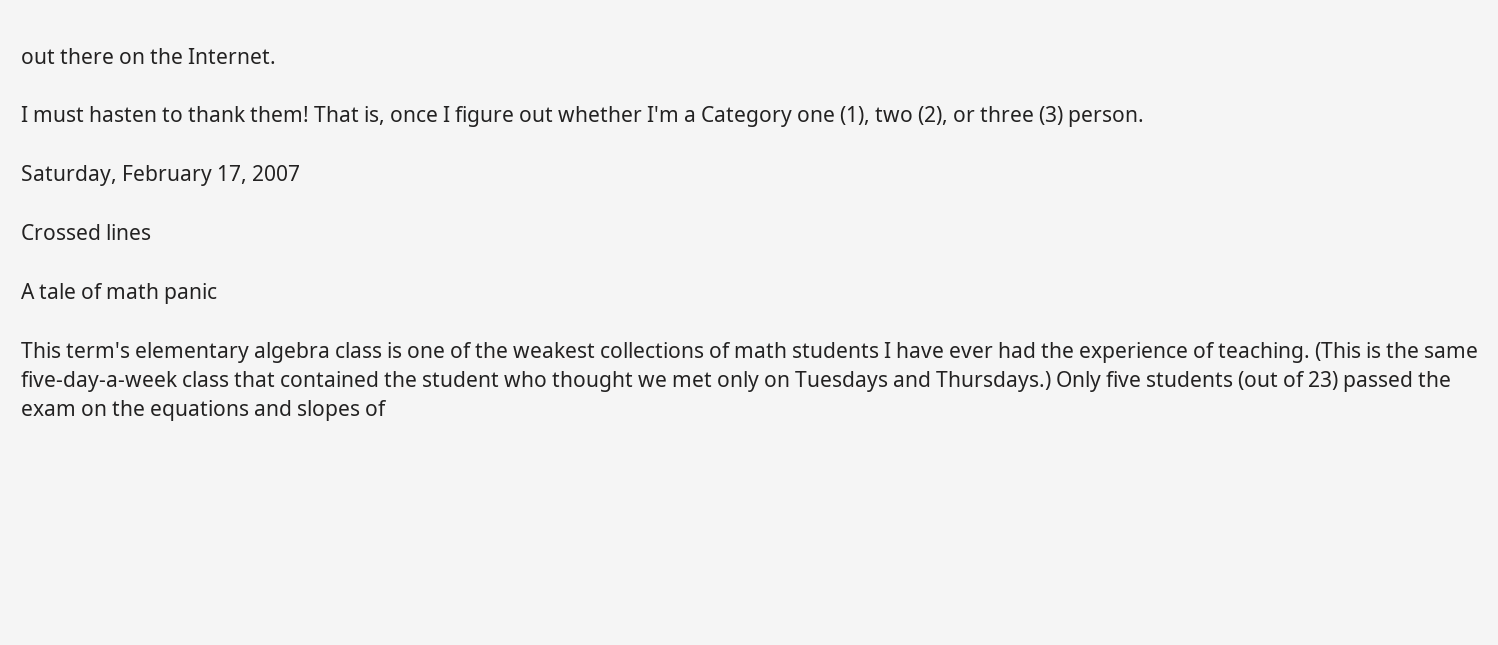out there on the Internet.

I must hasten to thank them! That is, once I figure out whether I'm a Category one (1), two (2), or three (3) person.

Saturday, February 17, 2007

Crossed lines

A tale of math panic

This term's elementary algebra class is one of the weakest collections of math students I have ever had the experience of teaching. (This is the same five-day-a-week class that contained the student who thought we met only on Tuesdays and Thursdays.) Only five students (out of 23) passed the exam on the equations and slopes of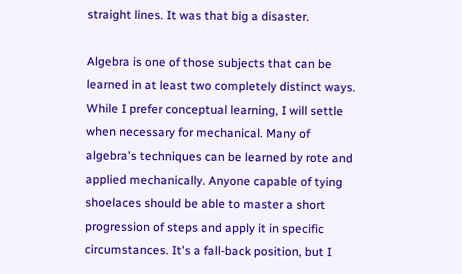straight lines. It was that big a disaster.

Algebra is one of those subjects that can be learned in at least two completely distinct ways. While I prefer conceptual learning, I will settle when necessary for mechanical. Many of algebra's techniques can be learned by rote and applied mechanically. Anyone capable of tying shoelaces should be able to master a short progression of steps and apply it in specific circumstances. It's a fall-back position, but I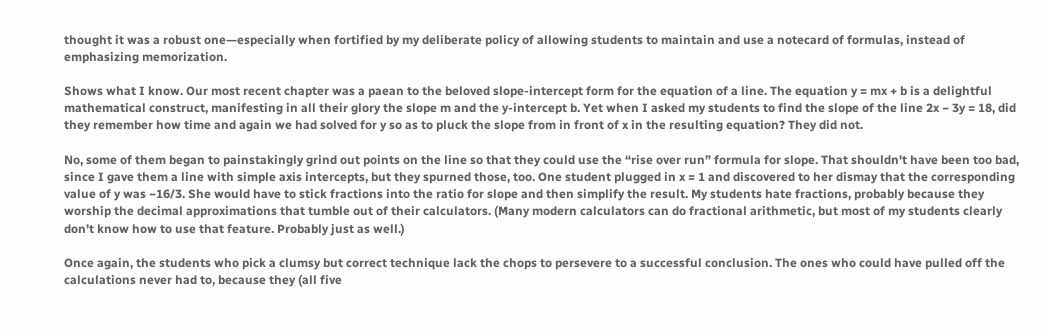thought it was a robust one—especially when fortified by my deliberate policy of allowing students to maintain and use a notecard of formulas, instead of emphasizing memorization.

Shows what I know. Our most recent chapter was a paean to the beloved slope-intercept form for the equation of a line. The equation y = mx + b is a delightful mathematical construct, manifesting in all their glory the slope m and the y-intercept b. Yet when I asked my students to find the slope of the line 2x − 3y = 18, did they remember how time and again we had solved for y so as to pluck the slope from in front of x in the resulting equation? They did not.

No, some of them began to painstakingly grind out points on the line so that they could use the “rise over run” formula for slope. That shouldn't have been too bad, since I gave them a line with simple axis intercepts, but they spurned those, too. One student plugged in x = 1 and discovered to her dismay that the corresponding value of y was −16/3. She would have to stick fractions into the ratio for slope and then simplify the result. My students hate fractions, probably because they worship the decimal approximations that tumble out of their calculators. (Many modern calculators can do fractional arithmetic, but most of my students clearly don't know how to use that feature. Probably just as well.)

Once again, the students who pick a clumsy but correct technique lack the chops to persevere to a successful conclusion. The ones who could have pulled off the calculations never had to, because they (all five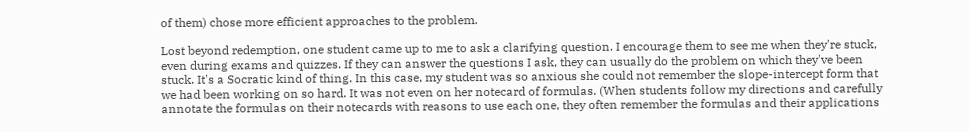of them) chose more efficient approaches to the problem.

Lost beyond redemption, one student came up to me to ask a clarifying question. I encourage them to see me when they're stuck, even during exams and quizzes. If they can answer the questions I ask, they can usually do the problem on which they've been stuck. It's a Socratic kind of thing. In this case, my student was so anxious she could not remember the slope-intercept form that we had been working on so hard. It was not even on her notecard of formulas. (When students follow my directions and carefully annotate the formulas on their notecards with reasons to use each one, they often remember the formulas and their applications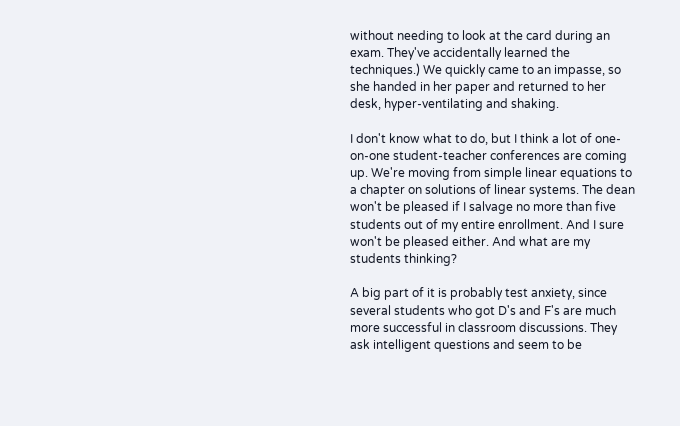without needing to look at the card during an exam. They've accidentally learned the techniques.) We quickly came to an impasse, so she handed in her paper and returned to her desk, hyper-ventilating and shaking.

I don't know what to do, but I think a lot of one-on-one student-teacher conferences are coming up. We're moving from simple linear equations to a chapter on solutions of linear systems. The dean won't be pleased if I salvage no more than five students out of my entire enrollment. And I sure won't be pleased either. And what are my students thinking?

A big part of it is probably test anxiety, since several students who got D's and F's are much more successful in classroom discussions. They ask intelligent questions and seem to be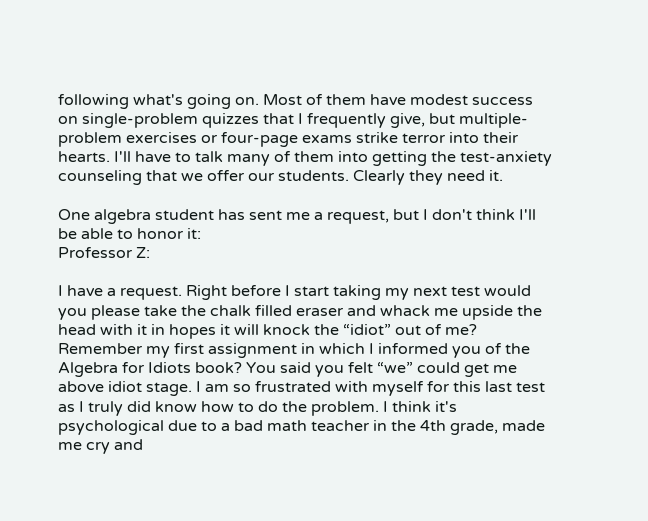following what's going on. Most of them have modest success on single-problem quizzes that I frequently give, but multiple-problem exercises or four-page exams strike terror into their hearts. I'll have to talk many of them into getting the test-anxiety counseling that we offer our students. Clearly they need it.

One algebra student has sent me a request, but I don't think I'll be able to honor it:
Professor Z:

I have a request. Right before I start taking my next test would you please take the chalk filled eraser and whack me upside the head with it in hopes it will knock the “idiot” out of me? Remember my first assignment in which I informed you of the Algebra for Idiots book? You said you felt “we” could get me above idiot stage. I am so frustrated with myself for this last test as I truly did know how to do the problem. I think it's psychological due to a bad math teacher in the 4th grade, made me cry and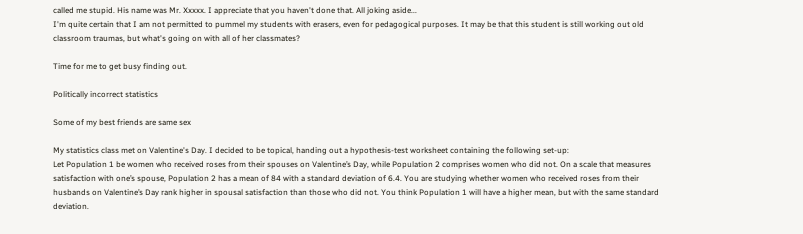called me stupid. His name was Mr. Xxxxx. I appreciate that you haven't done that. All joking aside...
I'm quite certain that I am not permitted to pummel my students with erasers, even for pedagogical purposes. It may be that this student is still working out old classroom traumas, but what's going on with all of her classmates?

Time for me to get busy finding out.

Politically incorrect statistics

Some of my best friends are same sex

My statistics class met on Valentine's Day. I decided to be topical, handing out a hypothesis-test worksheet containing the following set-up:
Let Population 1 be women who received roses from their spouses on Valentine’s Day, while Population 2 comprises women who did not. On a scale that measures satisfaction with one’s spouse, Population 2 has a mean of 84 with a standard deviation of 6.4. You are studying whether women who received roses from their husbands on Valentine’s Day rank higher in spousal satisfaction than those who did not. You think Population 1 will have a higher mean, but with the same standard deviation.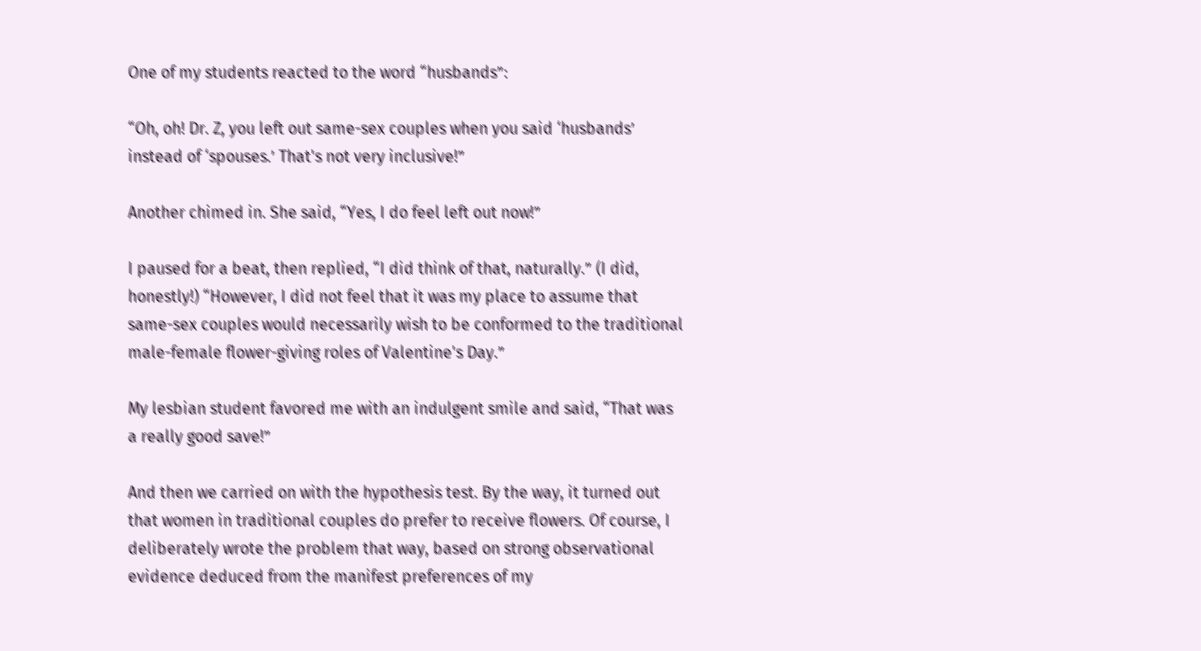One of my students reacted to the word “husbands”:

“Oh, oh! Dr. Z, you left out same-sex couples when you said ‘husbands’ instead of ‘spouses.’ That's not very inclusive!”

Another chimed in. She said, “Yes, I do feel left out now!”

I paused for a beat, then replied, “I did think of that, naturally.” (I did, honestly!) “However, I did not feel that it was my place to assume that same-sex couples would necessarily wish to be conformed to the traditional male-female flower-giving roles of Valentine's Day.”

My lesbian student favored me with an indulgent smile and said, “That was a really good save!”

And then we carried on with the hypothesis test. By the way, it turned out that women in traditional couples do prefer to receive flowers. Of course, I deliberately wrote the problem that way, based on strong observational evidence deduced from the manifest preferences of my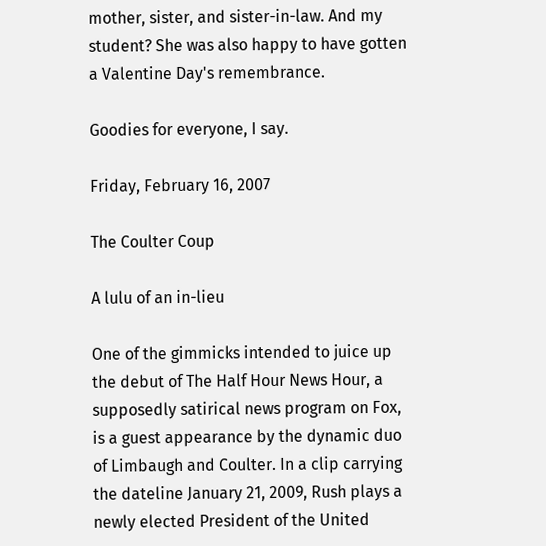mother, sister, and sister-in-law. And my student? She was also happy to have gotten a Valentine Day's remembrance.

Goodies for everyone, I say.

Friday, February 16, 2007

The Coulter Coup

A lulu of an in-lieu

One of the gimmicks intended to juice up the debut of The Half Hour News Hour, a supposedly satirical news program on Fox, is a guest appearance by the dynamic duo of Limbaugh and Coulter. In a clip carrying the dateline January 21, 2009, Rush plays a newly elected President of the United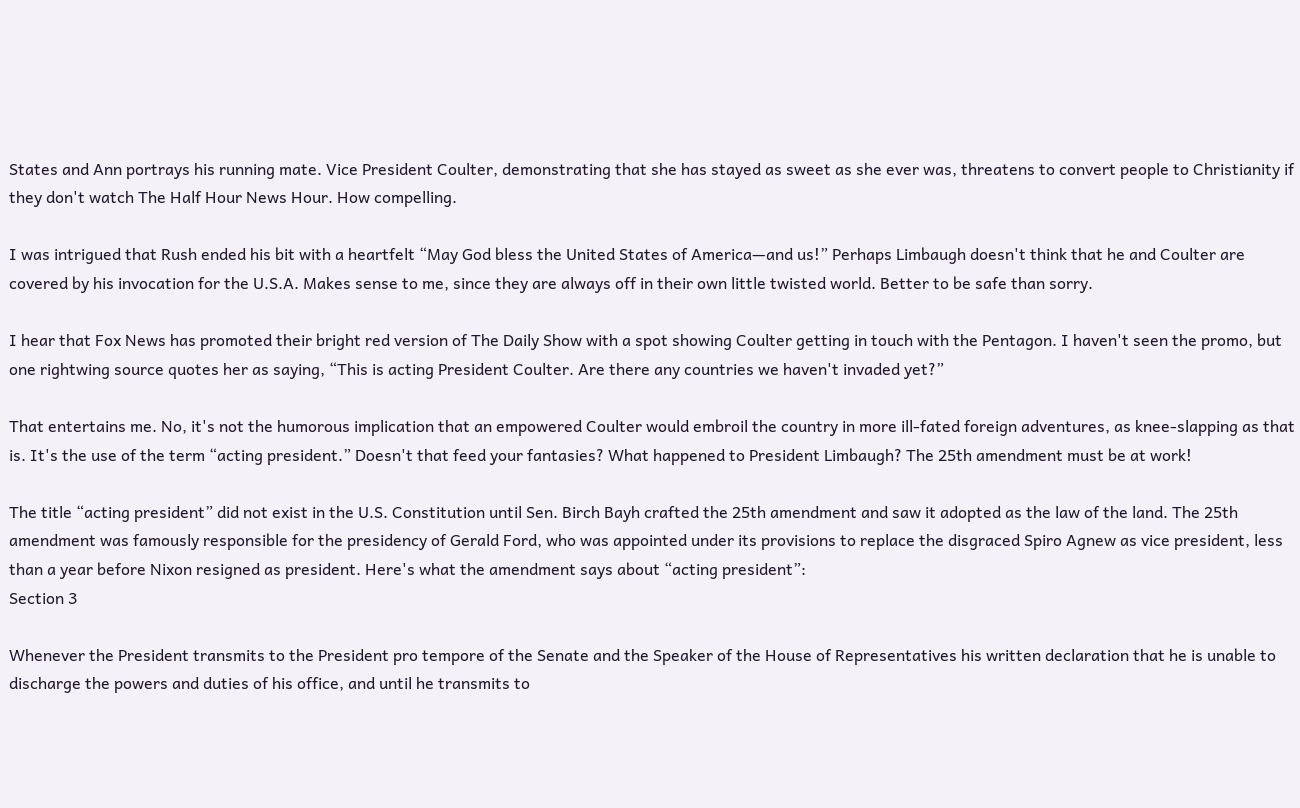States and Ann portrays his running mate. Vice President Coulter, demonstrating that she has stayed as sweet as she ever was, threatens to convert people to Christianity if they don't watch The Half Hour News Hour. How compelling.

I was intrigued that Rush ended his bit with a heartfelt “May God bless the United States of America—and us!” Perhaps Limbaugh doesn't think that he and Coulter are covered by his invocation for the U.S.A. Makes sense to me, since they are always off in their own little twisted world. Better to be safe than sorry.

I hear that Fox News has promoted their bright red version of The Daily Show with a spot showing Coulter getting in touch with the Pentagon. I haven't seen the promo, but one rightwing source quotes her as saying, “This is acting President Coulter. Are there any countries we haven't invaded yet?”

That entertains me. No, it's not the humorous implication that an empowered Coulter would embroil the country in more ill-fated foreign adventures, as knee-slapping as that is. It's the use of the term “acting president.” Doesn't that feed your fantasies? What happened to President Limbaugh? The 25th amendment must be at work!

The title “acting president” did not exist in the U.S. Constitution until Sen. Birch Bayh crafted the 25th amendment and saw it adopted as the law of the land. The 25th amendment was famously responsible for the presidency of Gerald Ford, who was appointed under its provisions to replace the disgraced Spiro Agnew as vice president, less than a year before Nixon resigned as president. Here's what the amendment says about “acting president”:
Section 3

Whenever the President transmits to the President pro tempore of the Senate and the Speaker of the House of Representatives his written declaration that he is unable to discharge the powers and duties of his office, and until he transmits to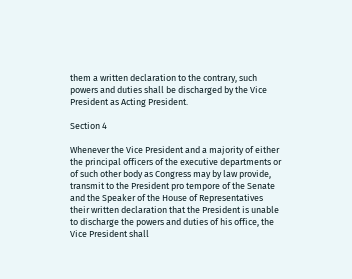them a written declaration to the contrary, such powers and duties shall be discharged by the Vice President as Acting President.

Section 4

Whenever the Vice President and a majority of either the principal officers of the executive departments or of such other body as Congress may by law provide, transmit to the President pro tempore of the Senate and the Speaker of the House of Representatives their written declaration that the President is unable to discharge the powers and duties of his office, the Vice President shall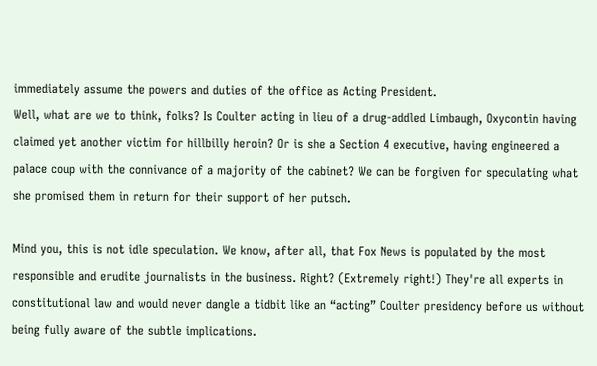immediately assume the powers and duties of the office as Acting President.
Well, what are we to think, folks? Is Coulter acting in lieu of a drug-addled Limbaugh, Oxycontin having claimed yet another victim for hillbilly heroin? Or is she a Section 4 executive, having engineered a palace coup with the connivance of a majority of the cabinet? We can be forgiven for speculating what she promised them in return for their support of her putsch.

Mind you, this is not idle speculation. We know, after all, that Fox News is populated by the most responsible and erudite journalists in the business. Right? (Extremely right!) They're all experts in constitutional law and would never dangle a tidbit like an “acting” Coulter presidency before us without being fully aware of the subtle implications.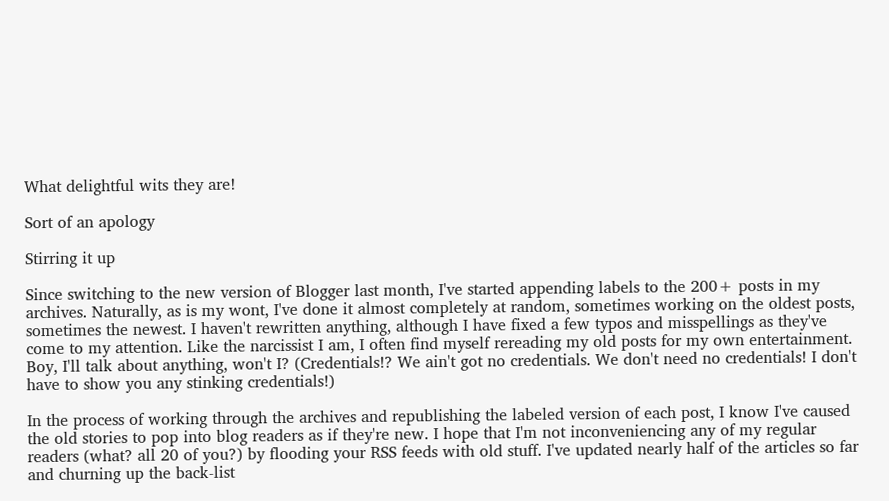What delightful wits they are!

Sort of an apology

Stirring it up

Since switching to the new version of Blogger last month, I've started appending labels to the 200+ posts in my archives. Naturally, as is my wont, I've done it almost completely at random, sometimes working on the oldest posts, sometimes the newest. I haven't rewritten anything, although I have fixed a few typos and misspellings as they've come to my attention. Like the narcissist I am, I often find myself rereading my old posts for my own entertainment. Boy, I'll talk about anything, won't I? (Credentials!? We ain't got no credentials. We don't need no credentials! I don't have to show you any stinking credentials!)

In the process of working through the archives and republishing the labeled version of each post, I know I've caused the old stories to pop into blog readers as if they're new. I hope that I'm not inconveniencing any of my regular readers (what? all 20 of you?) by flooding your RSS feeds with old stuff. I've updated nearly half of the articles so far and churning up the back-list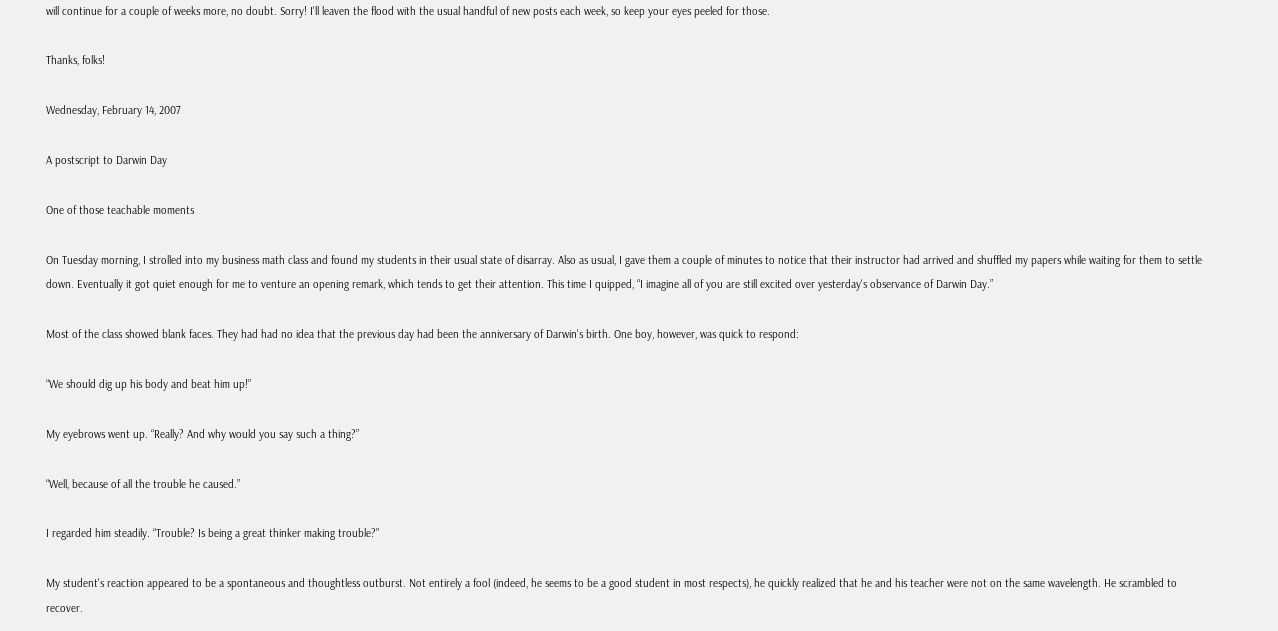will continue for a couple of weeks more, no doubt. Sorry! I'll leaven the flood with the usual handful of new posts each week, so keep your eyes peeled for those.

Thanks, folks!

Wednesday, February 14, 2007

A postscript to Darwin Day

One of those teachable moments

On Tuesday morning, I strolled into my business math class and found my students in their usual state of disarray. Also as usual, I gave them a couple of minutes to notice that their instructor had arrived and shuffled my papers while waiting for them to settle down. Eventually it got quiet enough for me to venture an opening remark, which tends to get their attention. This time I quipped, “I imagine all of you are still excited over yesterday's observance of Darwin Day.”

Most of the class showed blank faces. They had had no idea that the previous day had been the anniversary of Darwin's birth. One boy, however, was quick to respond:

“We should dig up his body and beat him up!”

My eyebrows went up. “Really? And why would you say such a thing?”

“Well, because of all the trouble he caused.”

I regarded him steadily. “Trouble? Is being a great thinker making trouble?”

My student's reaction appeared to be a spontaneous and thoughtless outburst. Not entirely a fool (indeed, he seems to be a good student in most respects), he quickly realized that he and his teacher were not on the same wavelength. He scrambled to recover.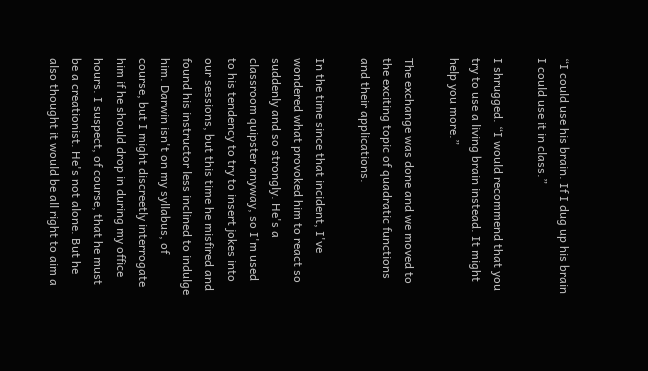“I could use his brain. If I dug up his brain I could use it in class.”

I shrugged. “I would recommend that you try to use a living brain instead. It might help you more.”

The exchange was done and we moved to the exciting topic of quadratic functions and their applications.

In the time since that incident, I've wondered what provoked him to react so suddenly and so strongly. He's a classroom quipster anyway, so I'm used to his tendency to try to insert jokes into our sessions, but this time he misfired and found his instructor less inclined to indulge him. Darwin isn't on my syllabus, of course, but I might discreetly interrogate him if he should drop in during my office hours. I suspect, of course, that he must be a creationist. He's not alone. But he also thought it would be all right to aim a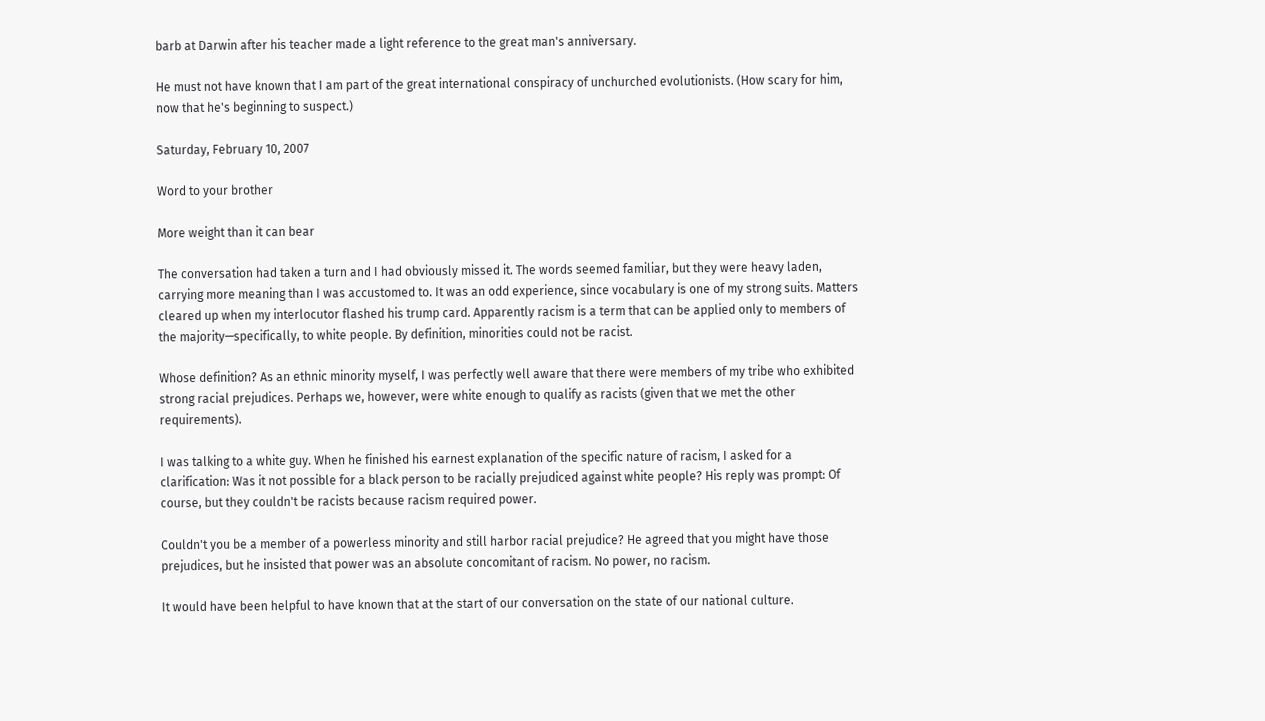barb at Darwin after his teacher made a light reference to the great man's anniversary.

He must not have known that I am part of the great international conspiracy of unchurched evolutionists. (How scary for him, now that he's beginning to suspect.)

Saturday, February 10, 2007

Word to your brother

More weight than it can bear

The conversation had taken a turn and I had obviously missed it. The words seemed familiar, but they were heavy laden, carrying more meaning than I was accustomed to. It was an odd experience, since vocabulary is one of my strong suits. Matters cleared up when my interlocutor flashed his trump card. Apparently racism is a term that can be applied only to members of the majority—specifically, to white people. By definition, minorities could not be racist.

Whose definition? As an ethnic minority myself, I was perfectly well aware that there were members of my tribe who exhibited strong racial prejudices. Perhaps we, however, were white enough to qualify as racists (given that we met the other requirements).

I was talking to a white guy. When he finished his earnest explanation of the specific nature of racism, I asked for a clarification: Was it not possible for a black person to be racially prejudiced against white people? His reply was prompt: Of course, but they couldn't be racists because racism required power.

Couldn't you be a member of a powerless minority and still harbor racial prejudice? He agreed that you might have those prejudices, but he insisted that power was an absolute concomitant of racism. No power, no racism.

It would have been helpful to have known that at the start of our conversation on the state of our national culture.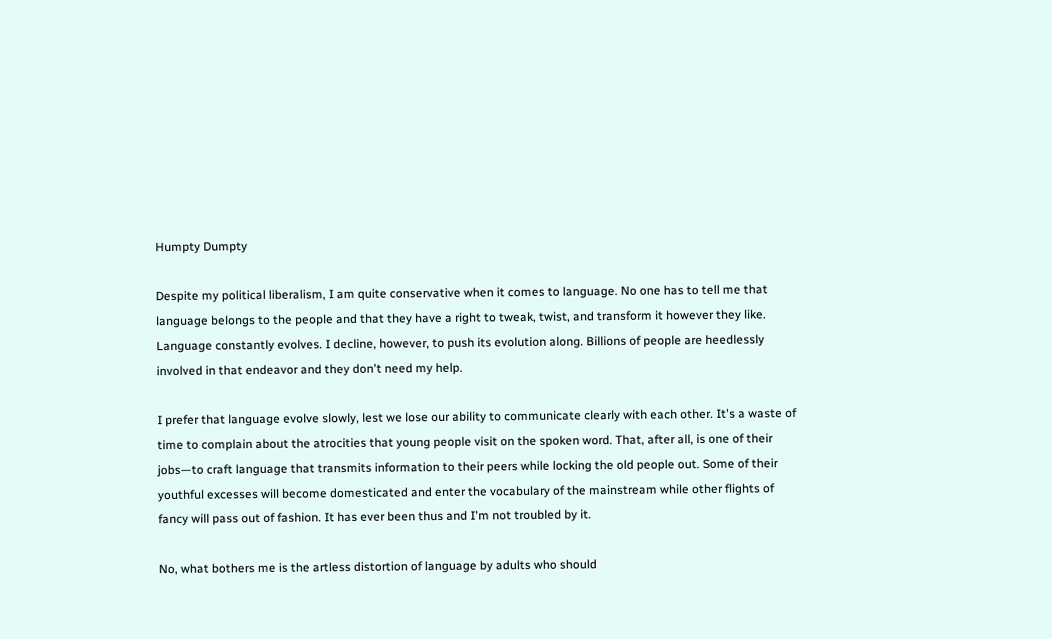Humpty Dumpty

Despite my political liberalism, I am quite conservative when it comes to language. No one has to tell me that language belongs to the people and that they have a right to tweak, twist, and transform it however they like. Language constantly evolves. I decline, however, to push its evolution along. Billions of people are heedlessly involved in that endeavor and they don't need my help.

I prefer that language evolve slowly, lest we lose our ability to communicate clearly with each other. It's a waste of time to complain about the atrocities that young people visit on the spoken word. That, after all, is one of their jobs—to craft language that transmits information to their peers while locking the old people out. Some of their youthful excesses will become domesticated and enter the vocabulary of the mainstream while other flights of fancy will pass out of fashion. It has ever been thus and I'm not troubled by it.

No, what bothers me is the artless distortion of language by adults who should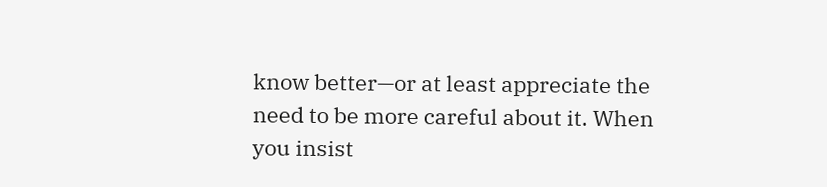know better—or at least appreciate the need to be more careful about it. When you insist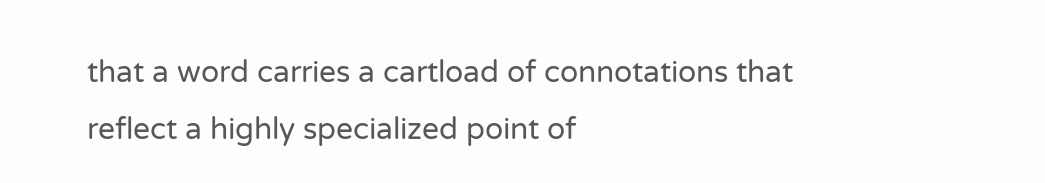that a word carries a cartload of connotations that reflect a highly specialized point of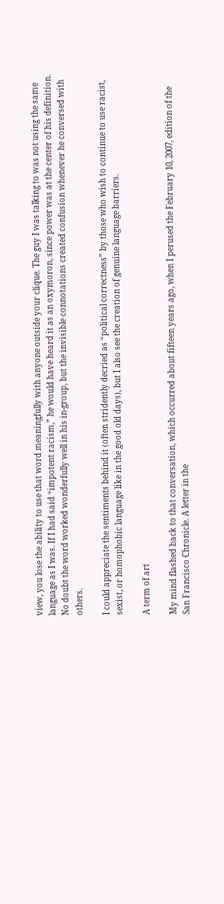view, you lose the ability to use that word meaningfully with anyone outside your clique. The guy I was talking to was not using the same language as I was. If I had said “impotent racism,” he would have heard it as an oxymoron, since power was at the center of his definition. No doubt the word worked wonderfully well in his in-group, but the invisible connotations created confusion whenever he conversed with others.

I could appreciate the sentiments behind it (often stridently decried as “political correctness” by those who wish to continue to use racist, sexist, or homophobic language like in the good old days), but I also see the creation of genuine language barriers.

A term of art

My mind flashed back to that conversation, which occurred about fifteen years ago, when I perused the February 10, 2007, edition of the San Francisco Chronicle. A letter in the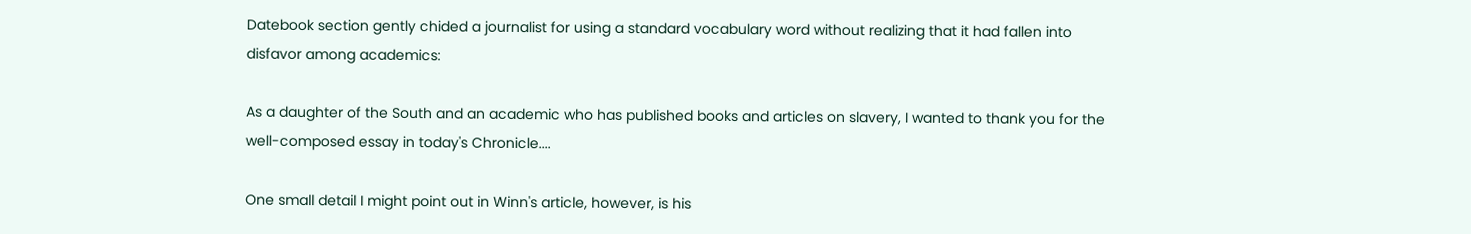Datebook section gently chided a journalist for using a standard vocabulary word without realizing that it had fallen into disfavor among academics:

As a daughter of the South and an academic who has published books and articles on slavery, I wanted to thank you for the well-composed essay in today's Chronicle....

One small detail I might point out in Winn's article, however, is his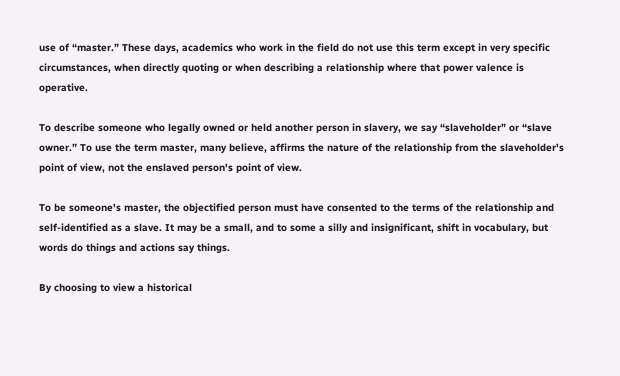use of “master.” These days, academics who work in the field do not use this term except in very specific circumstances, when directly quoting or when describing a relationship where that power valence is operative.

To describe someone who legally owned or held another person in slavery, we say “slaveholder” or “slave owner.” To use the term master, many believe, affirms the nature of the relationship from the slaveholder's point of view, not the enslaved person's point of view.

To be someone's master, the objectified person must have consented to the terms of the relationship and self-identified as a slave. It may be a small, and to some a silly and insignificant, shift in vocabulary, but words do things and actions say things.

By choosing to view a historical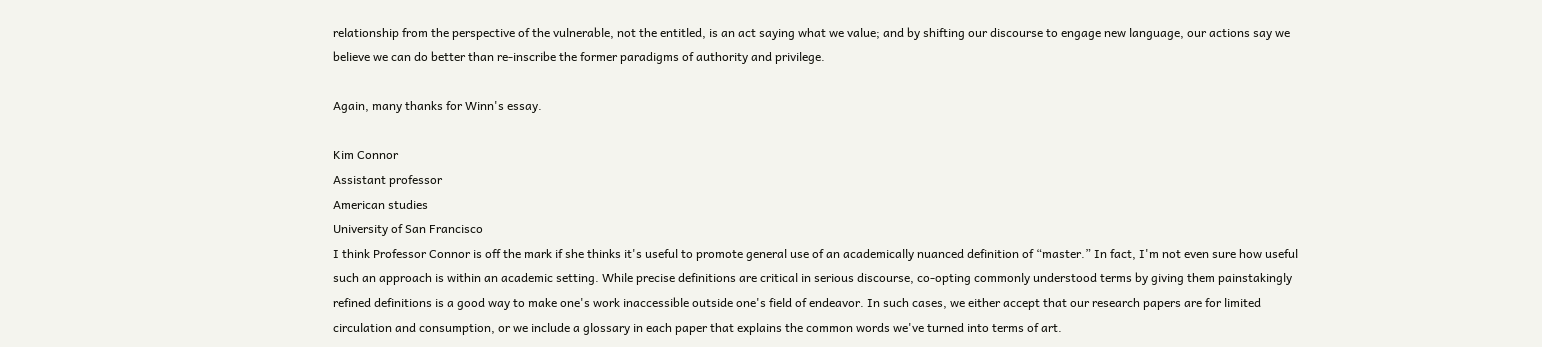relationship from the perspective of the vulnerable, not the entitled, is an act saying what we value; and by shifting our discourse to engage new language, our actions say we believe we can do better than re-inscribe the former paradigms of authority and privilege.

Again, many thanks for Winn's essay.

Kim Connor
Assistant professor
American studies
University of San Francisco
I think Professor Connor is off the mark if she thinks it's useful to promote general use of an academically nuanced definition of “master.” In fact, I'm not even sure how useful such an approach is within an academic setting. While precise definitions are critical in serious discourse, co-opting commonly understood terms by giving them painstakingly refined definitions is a good way to make one's work inaccessible outside one's field of endeavor. In such cases, we either accept that our research papers are for limited circulation and consumption, or we include a glossary in each paper that explains the common words we've turned into terms of art.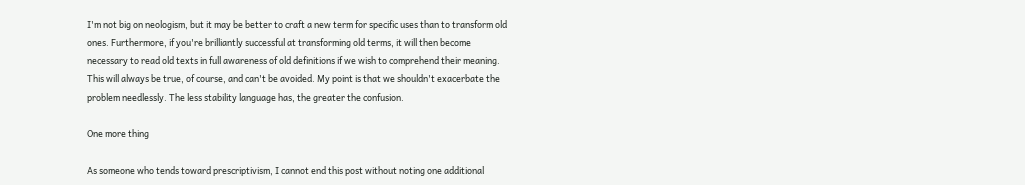I'm not big on neologism, but it may be better to craft a new term for specific uses than to transform old ones. Furthermore, if you're brilliantly successful at transforming old terms, it will then become necessary to read old texts in full awareness of old definitions if we wish to comprehend their meaning. This will always be true, of course, and can't be avoided. My point is that we shouldn't exacerbate the problem needlessly. The less stability language has, the greater the confusion.

One more thing

As someone who tends toward prescriptivism, I cannot end this post without noting one additional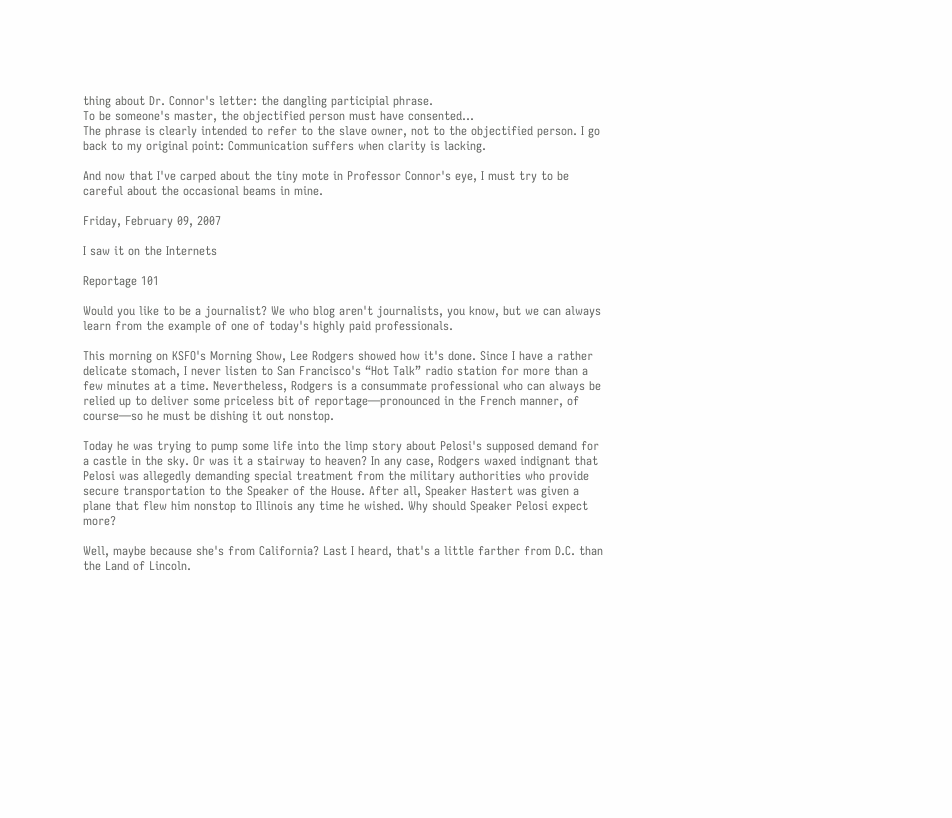thing about Dr. Connor's letter: the dangling participial phrase.
To be someone's master, the objectified person must have consented...
The phrase is clearly intended to refer to the slave owner, not to the objectified person. I go back to my original point: Communication suffers when clarity is lacking.

And now that I've carped about the tiny mote in Professor Connor's eye, I must try to be careful about the occasional beams in mine.

Friday, February 09, 2007

I saw it on the Internets

Reportage 101

Would you like to be a journalist? We who blog aren't journalists, you know, but we can always learn from the example of one of today's highly paid professionals.

This morning on KSFO's Morning Show, Lee Rodgers showed how it's done. Since I have a rather delicate stomach, I never listen to San Francisco's “Hot Talk” radio station for more than a few minutes at a time. Nevertheless, Rodgers is a consummate professional who can always be relied up to deliver some priceless bit of reportage—pronounced in the French manner, of course—so he must be dishing it out nonstop.

Today he was trying to pump some life into the limp story about Pelosi's supposed demand for a castle in the sky. Or was it a stairway to heaven? In any case, Rodgers waxed indignant that Pelosi was allegedly demanding special treatment from the military authorities who provide secure transportation to the Speaker of the House. After all, Speaker Hastert was given a plane that flew him nonstop to Illinois any time he wished. Why should Speaker Pelosi expect more?

Well, maybe because she's from California? Last I heard, that's a little farther from D.C. than the Land of Lincoln.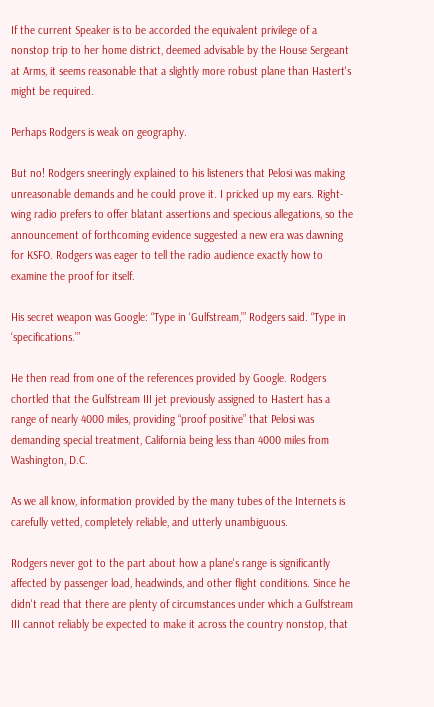If the current Speaker is to be accorded the equivalent privilege of a nonstop trip to her home district, deemed advisable by the House Sergeant at Arms, it seems reasonable that a slightly more robust plane than Hastert's might be required.

Perhaps Rodgers is weak on geography.

But no! Rodgers sneeringly explained to his listeners that Pelosi was making unreasonable demands and he could prove it. I pricked up my ears. Right-wing radio prefers to offer blatant assertions and specious allegations, so the announcement of forthcoming evidence suggested a new era was dawning for KSFO. Rodgers was eager to tell the radio audience exactly how to examine the proof for itself.

His secret weapon was Google: “Type in ‘Gulfstream,’” Rodgers said. “Type in ‘specifications.’”

He then read from one of the references provided by Google. Rodgers chortled that the Gulfstream III jet previously assigned to Hastert has a range of nearly 4000 miles, providing “proof positive” that Pelosi was demanding special treatment, California being less than 4000 miles from Washington, D.C.

As we all know, information provided by the many tubes of the Internets is carefully vetted, completely reliable, and utterly unambiguous.

Rodgers never got to the part about how a plane's range is significantly affected by passenger load, headwinds, and other flight conditions. Since he didn't read that there are plenty of circumstances under which a Gulfstream III cannot reliably be expected to make it across the country nonstop, that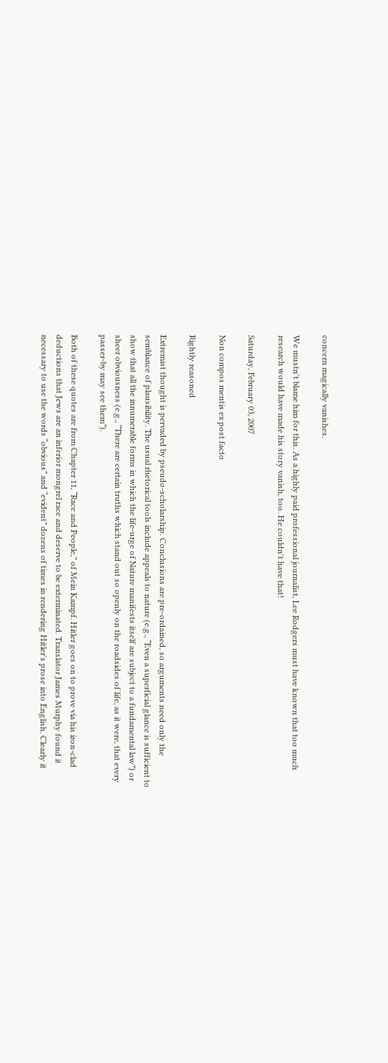concern magically vanishes.

We mustn't blame him for this. As a highly paid professional journalist, Lee Rodgers must have known that too much research would have made his story vanish, too. He couldn't have that!

Saturday, February 03, 2007

Non compos mentis ex post facto

Rightly reasoned

Extremist thought is pervaded by pseudo-scholarship. Conclusions are pre-ordained, so arguments need only the semblance of plausibility. The usual rhetorical tools include appeals to nature (e.g., “Even a superficial glance is sufficient to show that all the innumerable forms in which the life-urge of Nature manifests itself are subject to a fundamental law”) or sheer obviousness (e.g., “There are certain truths which stand out so openly on the roadsides of life, as it were, that every passer-by may see them”).

Both of these quotes are from Chapter 11, “Race and People,” of Mein Kampf. Hitler goes on to prove via his iron-clad deductions that Jews are an inferior mongrel race and deserve to be exterminated. Translator James Murphy found it necessary to use the words “obvious” and “evident” dozens of times in rendering Hitler's prose into English. Clearly it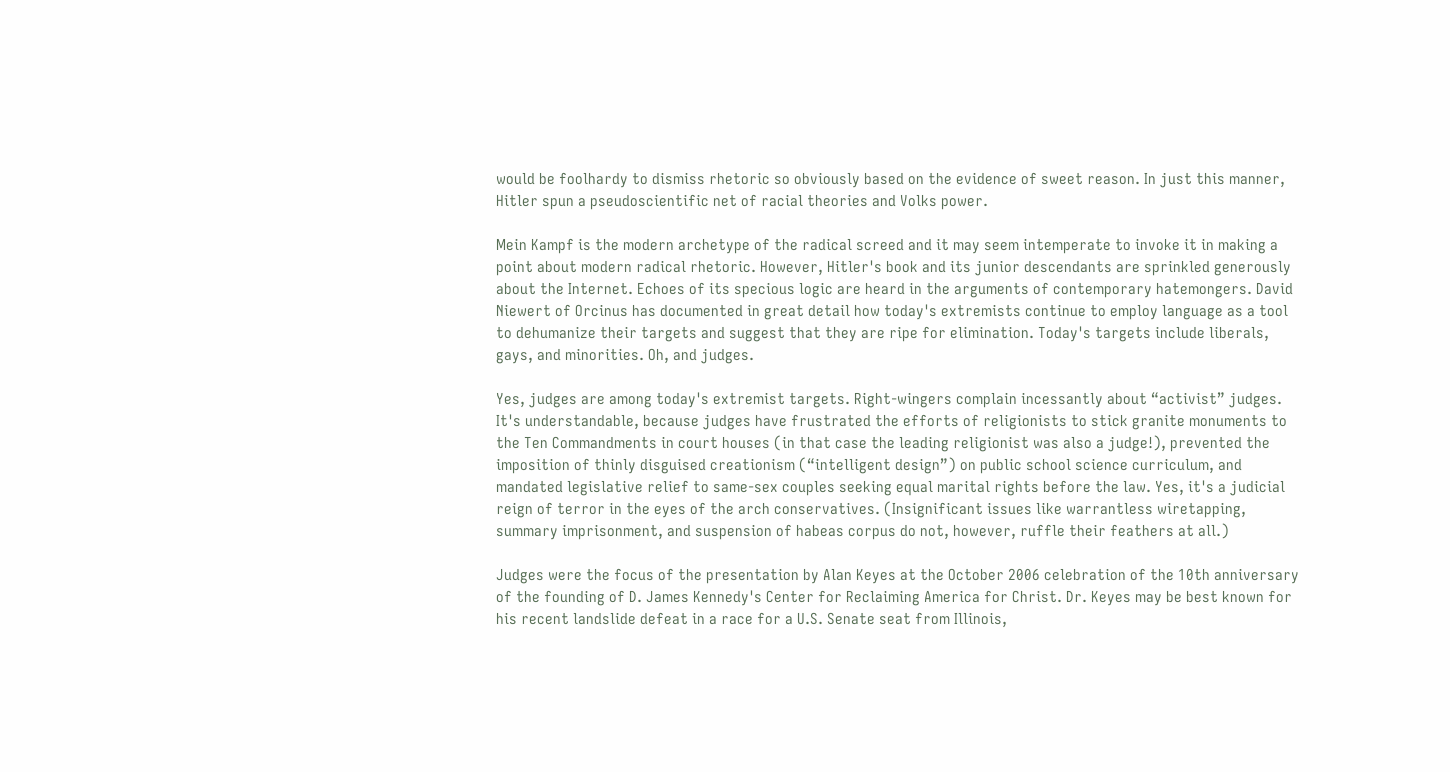would be foolhardy to dismiss rhetoric so obviously based on the evidence of sweet reason. In just this manner, Hitler spun a pseudoscientific net of racial theories and Volks power.

Mein Kampf is the modern archetype of the radical screed and it may seem intemperate to invoke it in making a point about modern radical rhetoric. However, Hitler's book and its junior descendants are sprinkled generously about the Internet. Echoes of its specious logic are heard in the arguments of contemporary hatemongers. David Niewert of Orcinus has documented in great detail how today's extremists continue to employ language as a tool to dehumanize their targets and suggest that they are ripe for elimination. Today's targets include liberals, gays, and minorities. Oh, and judges.

Yes, judges are among today's extremist targets. Right-wingers complain incessantly about “activist” judges. It's understandable, because judges have frustrated the efforts of religionists to stick granite monuments to the Ten Commandments in court houses (in that case the leading religionist was also a judge!), prevented the imposition of thinly disguised creationism (“intelligent design”) on public school science curriculum, and mandated legislative relief to same-sex couples seeking equal marital rights before the law. Yes, it's a judicial reign of terror in the eyes of the arch conservatives. (Insignificant issues like warrantless wiretapping, summary imprisonment, and suspension of habeas corpus do not, however, ruffle their feathers at all.)

Judges were the focus of the presentation by Alan Keyes at the October 2006 celebration of the 10th anniversary of the founding of D. James Kennedy's Center for Reclaiming America for Christ. Dr. Keyes may be best known for his recent landslide defeat in a race for a U.S. Senate seat from Illinois,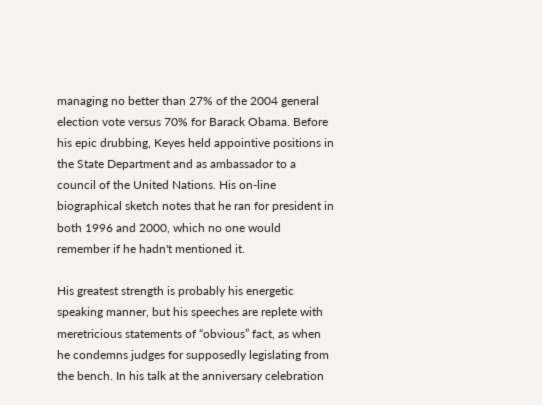managing no better than 27% of the 2004 general election vote versus 70% for Barack Obama. Before his epic drubbing, Keyes held appointive positions in the State Department and as ambassador to a council of the United Nations. His on-line biographical sketch notes that he ran for president in both 1996 and 2000, which no one would remember if he hadn't mentioned it.

His greatest strength is probably his energetic speaking manner, but his speeches are replete with meretricious statements of “obvious” fact, as when he condemns judges for supposedly legislating from the bench. In his talk at the anniversary celebration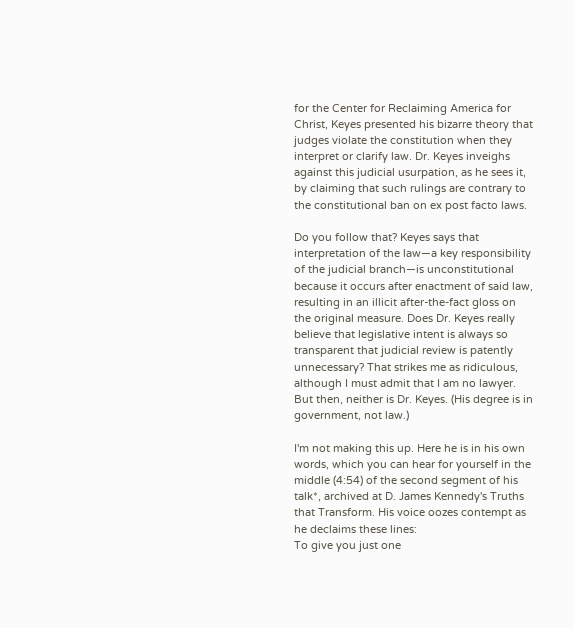for the Center for Reclaiming America for Christ, Keyes presented his bizarre theory that judges violate the constitution when they interpret or clarify law. Dr. Keyes inveighs against this judicial usurpation, as he sees it, by claiming that such rulings are contrary to the constitutional ban on ex post facto laws.

Do you follow that? Keyes says that interpretation of the law—a key responsibility of the judicial branch—is unconstitutional because it occurs after enactment of said law, resulting in an illicit after-the-fact gloss on the original measure. Does Dr. Keyes really believe that legislative intent is always so transparent that judicial review is patently unnecessary? That strikes me as ridiculous, although I must admit that I am no lawyer. But then, neither is Dr. Keyes. (His degree is in government, not law.)

I'm not making this up. Here he is in his own words, which you can hear for yourself in the middle (4:54) of the second segment of his talk*, archived at D. James Kennedy's Truths that Transform. His voice oozes contempt as he declaims these lines:
To give you just one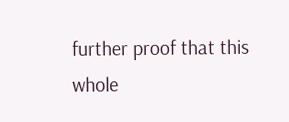further proof that this whole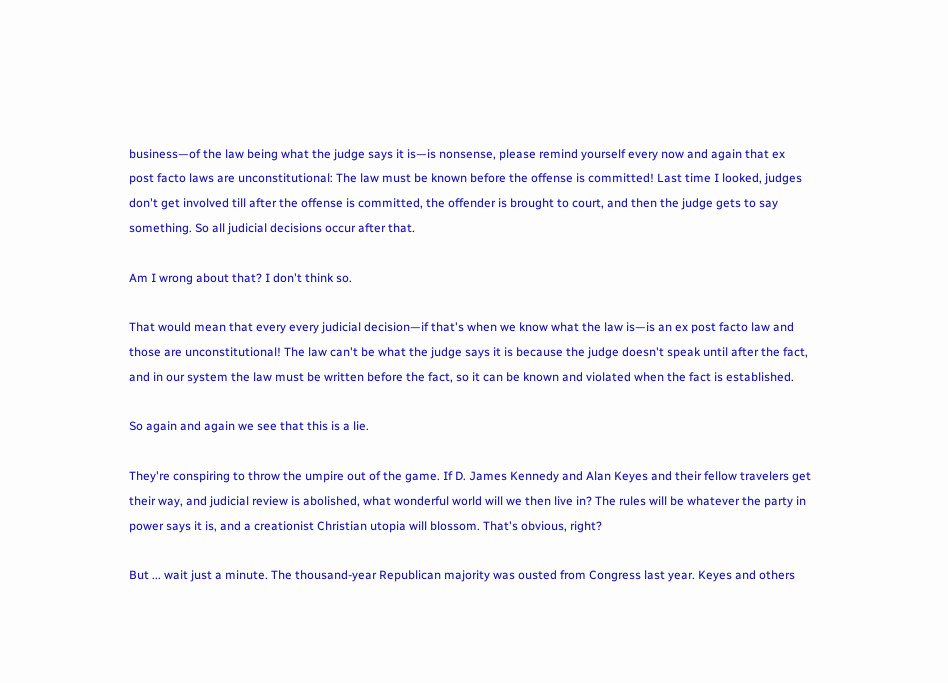business—of the law being what the judge says it is—is nonsense, please remind yourself every now and again that ex post facto laws are unconstitutional: The law must be known before the offense is committed! Last time I looked, judges don't get involved till after the offense is committed, the offender is brought to court, and then the judge gets to say something. So all judicial decisions occur after that.

Am I wrong about that? I don't think so.

That would mean that every every judicial decision—if that's when we know what the law is—is an ex post facto law and those are unconstitutional! The law can't be what the judge says it is because the judge doesn't speak until after the fact, and in our system the law must be written before the fact, so it can be known and violated when the fact is established.

So again and again we see that this is a lie.

They're conspiring to throw the umpire out of the game. If D. James Kennedy and Alan Keyes and their fellow travelers get their way, and judicial review is abolished, what wonderful world will we then live in? The rules will be whatever the party in power says it is, and a creationist Christian utopia will blossom. That's obvious, right?

But ... wait just a minute. The thousand-year Republican majority was ousted from Congress last year. Keyes and others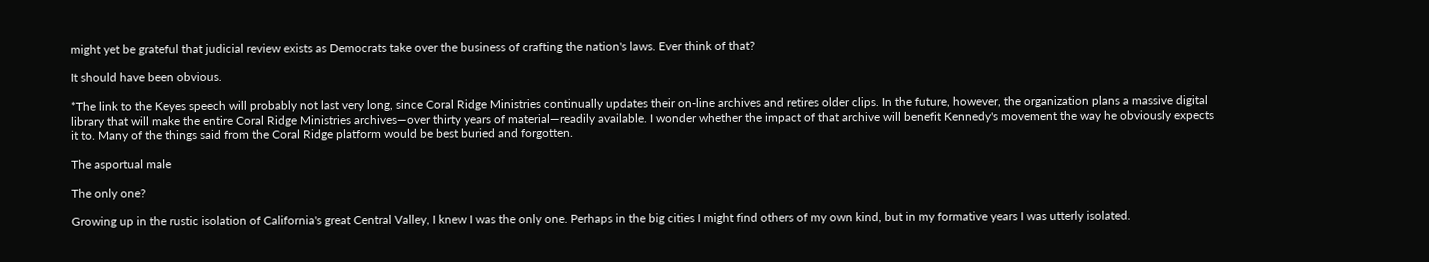might yet be grateful that judicial review exists as Democrats take over the business of crafting the nation's laws. Ever think of that?

It should have been obvious.

*The link to the Keyes speech will probably not last very long, since Coral Ridge Ministries continually updates their on-line archives and retires older clips. In the future, however, the organization plans a massive digital library that will make the entire Coral Ridge Ministries archives—over thirty years of material—readily available. I wonder whether the impact of that archive will benefit Kennedy's movement the way he obviously expects it to. Many of the things said from the Coral Ridge platform would be best buried and forgotten.

The asportual male

The only one?

Growing up in the rustic isolation of California's great Central Valley, I knew I was the only one. Perhaps in the big cities I might find others of my own kind, but in my formative years I was utterly isolated.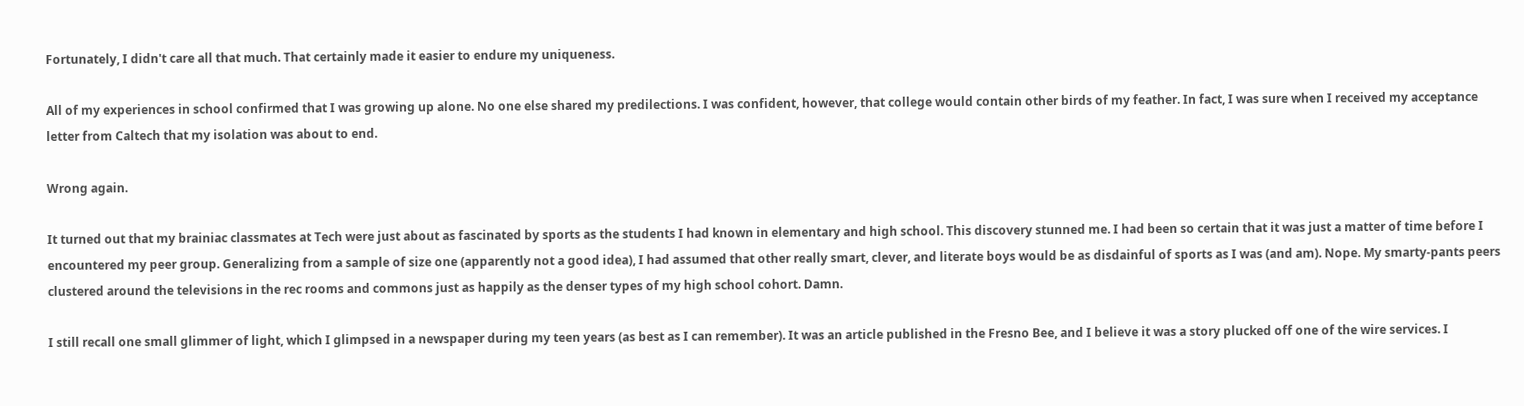Fortunately, I didn't care all that much. That certainly made it easier to endure my uniqueness.

All of my experiences in school confirmed that I was growing up alone. No one else shared my predilections. I was confident, however, that college would contain other birds of my feather. In fact, I was sure when I received my acceptance letter from Caltech that my isolation was about to end.

Wrong again.

It turned out that my brainiac classmates at Tech were just about as fascinated by sports as the students I had known in elementary and high school. This discovery stunned me. I had been so certain that it was just a matter of time before I encountered my peer group. Generalizing from a sample of size one (apparently not a good idea), I had assumed that other really smart, clever, and literate boys would be as disdainful of sports as I was (and am). Nope. My smarty-pants peers clustered around the televisions in the rec rooms and commons just as happily as the denser types of my high school cohort. Damn.

I still recall one small glimmer of light, which I glimpsed in a newspaper during my teen years (as best as I can remember). It was an article published in the Fresno Bee, and I believe it was a story plucked off one of the wire services. I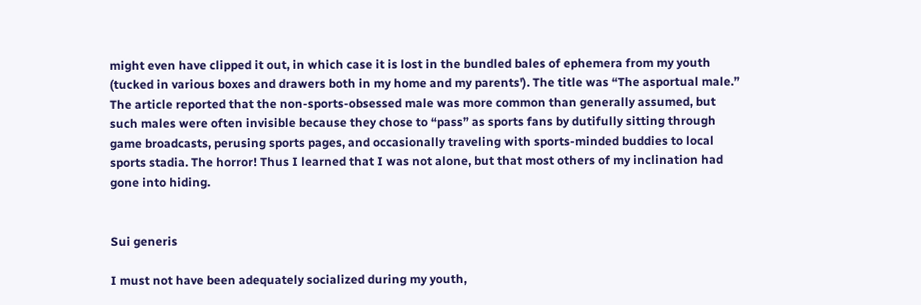might even have clipped it out, in which case it is lost in the bundled bales of ephemera from my youth (tucked in various boxes and drawers both in my home and my parents'). The title was “The asportual male.” The article reported that the non-sports-obsessed male was more common than generally assumed, but such males were often invisible because they chose to “pass” as sports fans by dutifully sitting through game broadcasts, perusing sports pages, and occasionally traveling with sports-minded buddies to local sports stadia. The horror! Thus I learned that I was not alone, but that most others of my inclination had gone into hiding.


Sui generis

I must not have been adequately socialized during my youth,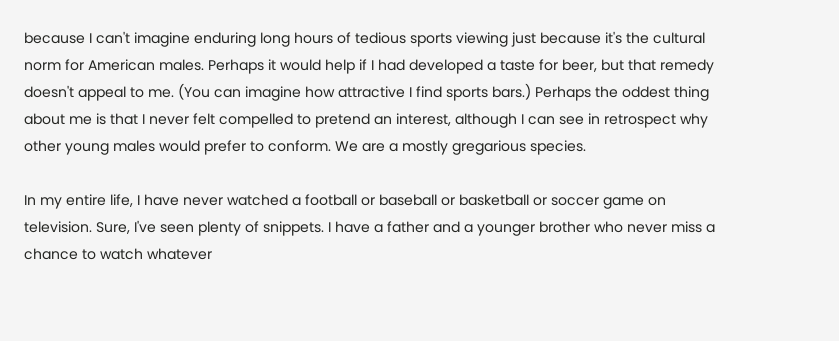because I can't imagine enduring long hours of tedious sports viewing just because it's the cultural norm for American males. Perhaps it would help if I had developed a taste for beer, but that remedy doesn't appeal to me. (You can imagine how attractive I find sports bars.) Perhaps the oddest thing about me is that I never felt compelled to pretend an interest, although I can see in retrospect why other young males would prefer to conform. We are a mostly gregarious species.

In my entire life, I have never watched a football or baseball or basketball or soccer game on television. Sure, I've seen plenty of snippets. I have a father and a younger brother who never miss a chance to watch whatever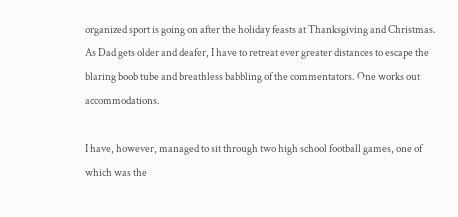organized sport is going on after the holiday feasts at Thanksgiving and Christmas. As Dad gets older and deafer, I have to retreat ever greater distances to escape the blaring boob tube and breathless babbling of the commentators. One works out accommodations.

I have, however, managed to sit through two high school football games, one of which was the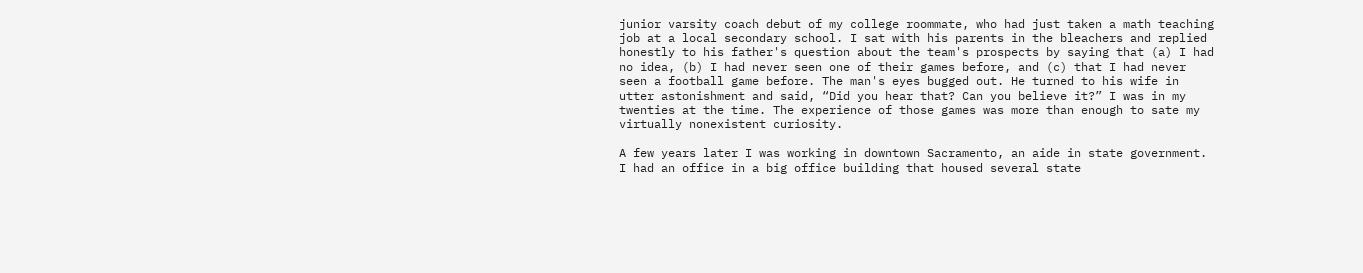junior varsity coach debut of my college roommate, who had just taken a math teaching job at a local secondary school. I sat with his parents in the bleachers and replied honestly to his father's question about the team's prospects by saying that (a) I had no idea, (b) I had never seen one of their games before, and (c) that I had never seen a football game before. The man's eyes bugged out. He turned to his wife in utter astonishment and said, “Did you hear that? Can you believe it?” I was in my twenties at the time. The experience of those games was more than enough to sate my virtually nonexistent curiosity.

A few years later I was working in downtown Sacramento, an aide in state government. I had an office in a big office building that housed several state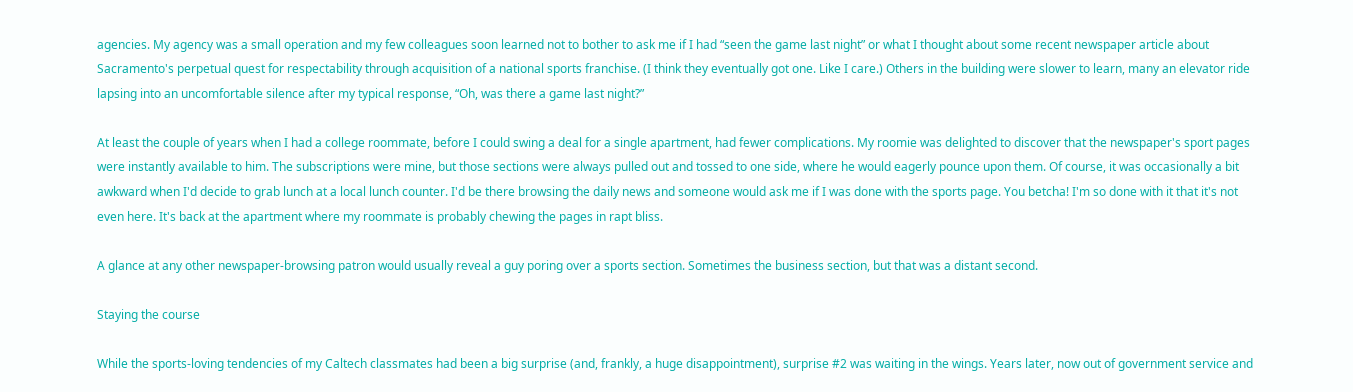agencies. My agency was a small operation and my few colleagues soon learned not to bother to ask me if I had “seen the game last night” or what I thought about some recent newspaper article about Sacramento's perpetual quest for respectability through acquisition of a national sports franchise. (I think they eventually got one. Like I care.) Others in the building were slower to learn, many an elevator ride lapsing into an uncomfortable silence after my typical response, “Oh, was there a game last night?”

At least the couple of years when I had a college roommate, before I could swing a deal for a single apartment, had fewer complications. My roomie was delighted to discover that the newspaper's sport pages were instantly available to him. The subscriptions were mine, but those sections were always pulled out and tossed to one side, where he would eagerly pounce upon them. Of course, it was occasionally a bit awkward when I'd decide to grab lunch at a local lunch counter. I'd be there browsing the daily news and someone would ask me if I was done with the sports page. You betcha! I'm so done with it that it's not even here. It's back at the apartment where my roommate is probably chewing the pages in rapt bliss.

A glance at any other newspaper-browsing patron would usually reveal a guy poring over a sports section. Sometimes the business section, but that was a distant second.

Staying the course

While the sports-loving tendencies of my Caltech classmates had been a big surprise (and, frankly, a huge disappointment), surprise #2 was waiting in the wings. Years later, now out of government service and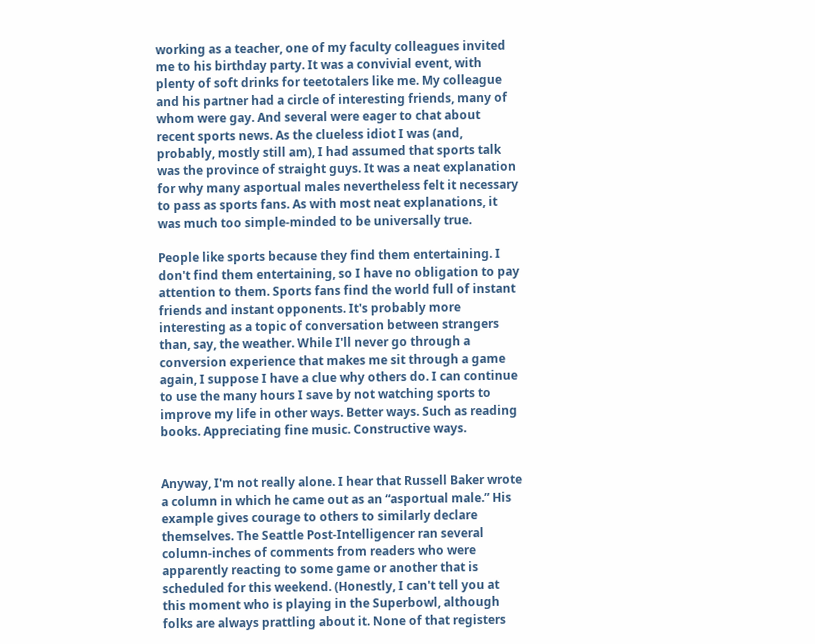working as a teacher, one of my faculty colleagues invited me to his birthday party. It was a convivial event, with plenty of soft drinks for teetotalers like me. My colleague and his partner had a circle of interesting friends, many of whom were gay. And several were eager to chat about recent sports news. As the clueless idiot I was (and, probably, mostly still am), I had assumed that sports talk was the province of straight guys. It was a neat explanation for why many asportual males nevertheless felt it necessary to pass as sports fans. As with most neat explanations, it was much too simple-minded to be universally true.

People like sports because they find them entertaining. I don't find them entertaining, so I have no obligation to pay attention to them. Sports fans find the world full of instant friends and instant opponents. It's probably more interesting as a topic of conversation between strangers than, say, the weather. While I'll never go through a conversion experience that makes me sit through a game again, I suppose I have a clue why others do. I can continue to use the many hours I save by not watching sports to improve my life in other ways. Better ways. Such as reading books. Appreciating fine music. Constructive ways.


Anyway, I'm not really alone. I hear that Russell Baker wrote a column in which he came out as an “asportual male.” His example gives courage to others to similarly declare themselves. The Seattle Post-Intelligencer ran several column-inches of comments from readers who were apparently reacting to some game or another that is scheduled for this weekend. (Honestly, I can't tell you at this moment who is playing in the Superbowl, although folks are always prattling about it. None of that registers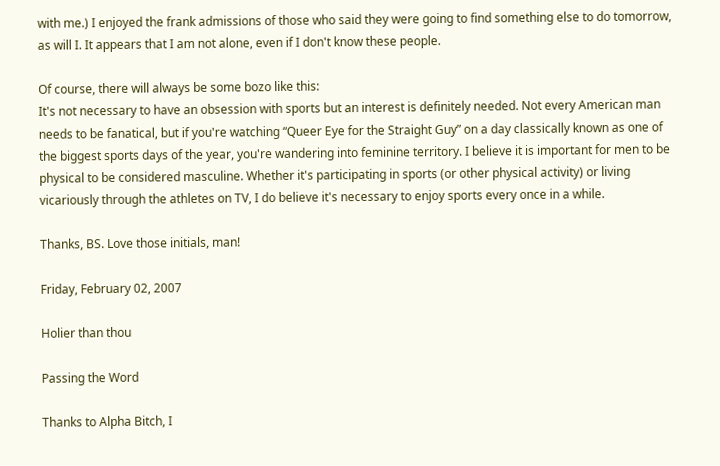with me.) I enjoyed the frank admissions of those who said they were going to find something else to do tomorrow, as will I. It appears that I am not alone, even if I don't know these people.

Of course, there will always be some bozo like this:
It's not necessary to have an obsession with sports but an interest is definitely needed. Not every American man needs to be fanatical, but if you're watching “Queer Eye for the Straight Guy” on a day classically known as one of the biggest sports days of the year, you're wandering into feminine territory. I believe it is important for men to be physical to be considered masculine. Whether it's participating in sports (or other physical activity) or living vicariously through the athletes on TV, I do believe it's necessary to enjoy sports every once in a while.

Thanks, BS. Love those initials, man!

Friday, February 02, 2007

Holier than thou

Passing the Word

Thanks to Alpha Bitch, I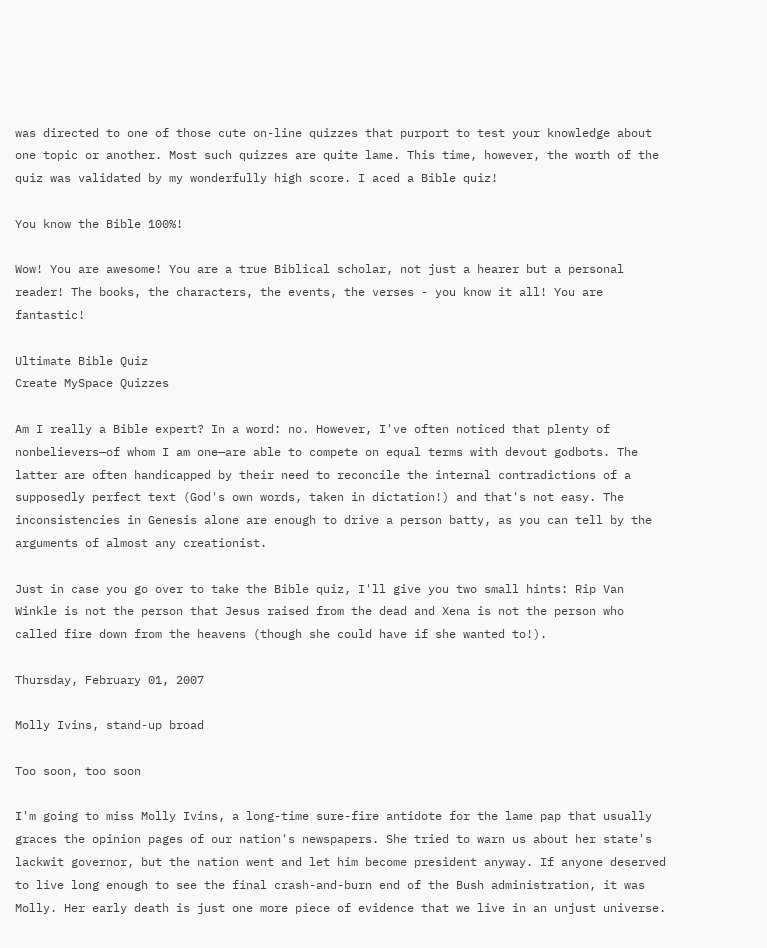was directed to one of those cute on-line quizzes that purport to test your knowledge about one topic or another. Most such quizzes are quite lame. This time, however, the worth of the quiz was validated by my wonderfully high score. I aced a Bible quiz!

You know the Bible 100%!

Wow! You are awesome! You are a true Biblical scholar, not just a hearer but a personal reader! The books, the characters, the events, the verses - you know it all! You are fantastic!

Ultimate Bible Quiz
Create MySpace Quizzes

Am I really a Bible expert? In a word: no. However, I've often noticed that plenty of nonbelievers—of whom I am one—are able to compete on equal terms with devout godbots. The latter are often handicapped by their need to reconcile the internal contradictions of a supposedly perfect text (God's own words, taken in dictation!) and that's not easy. The inconsistencies in Genesis alone are enough to drive a person batty, as you can tell by the arguments of almost any creationist.

Just in case you go over to take the Bible quiz, I'll give you two small hints: Rip Van Winkle is not the person that Jesus raised from the dead and Xena is not the person who called fire down from the heavens (though she could have if she wanted to!).

Thursday, February 01, 2007

Molly Ivins, stand-up broad

Too soon, too soon

I'm going to miss Molly Ivins, a long-time sure-fire antidote for the lame pap that usually graces the opinion pages of our nation's newspapers. She tried to warn us about her state's lackwit governor, but the nation went and let him become president anyway. If anyone deserved to live long enough to see the final crash-and-burn end of the Bush administration, it was Molly. Her early death is just one more piece of evidence that we live in an unjust universe.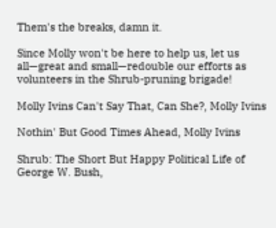Them's the breaks, damn it.

Since Molly won't be here to help us, let us all—great and small—redouble our efforts as volunteers in the Shrub-pruning brigade!

Molly Ivins Can't Say That, Can She?, Molly Ivins

Nothin' But Good Times Ahead, Molly Ivins

Shrub: The Short But Happy Political Life of George W. Bush,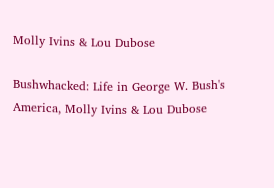Molly Ivins & Lou Dubose

Bushwhacked: Life in George W. Bush's America, Molly Ivins & Lou Dubose